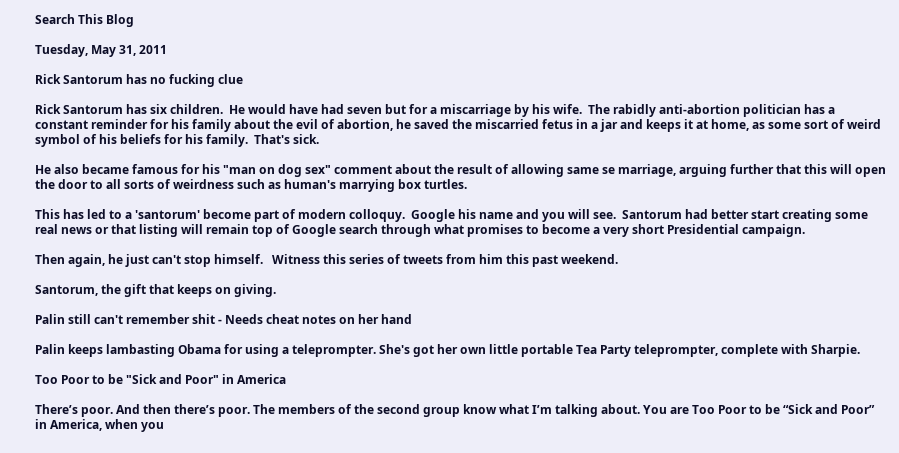Search This Blog

Tuesday, May 31, 2011

Rick Santorum has no fucking clue

Rick Santorum has six children.  He would have had seven but for a miscarriage by his wife.  The rabidly anti-abortion politician has a constant reminder for his family about the evil of abortion, he saved the miscarried fetus in a jar and keeps it at home, as some sort of weird symbol of his beliefs for his family.  That's sick.

He also became famous for his "man on dog sex" comment about the result of allowing same se marriage, arguing further that this will open the door to all sorts of weirdness such as human's marrying box turtles.

This has led to a 'santorum' become part of modern colloquy.  Google his name and you will see.  Santorum had better start creating some real news or that listing will remain top of Google search through what promises to become a very short Presidential campaign.

Then again, he just can't stop himself.   Witness this series of tweets from him this past weekend.

Santorum, the gift that keeps on giving.

Palin still can't remember shit - Needs cheat notes on her hand

Palin keeps lambasting Obama for using a teleprompter. She's got her own little portable Tea Party teleprompter, complete with Sharpie.

Too Poor to be "Sick and Poor" in America

There’s poor. And then there’s poor. The members of the second group know what I’m talking about. You are Too Poor to be “Sick and Poor” in America, when you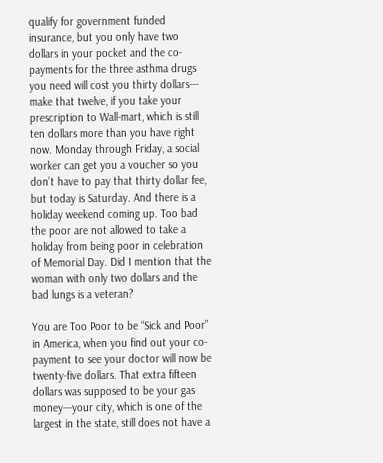qualify for government funded insurance, but you only have two dollars in your pocket and the co-payments for the three asthma drugs you need will cost you thirty dollars--- make that twelve, if you take your prescription to Wall-mart, which is still ten dollars more than you have right now. Monday through Friday, a social worker can get you a voucher so you don’t have to pay that thirty dollar fee, but today is Saturday. And there is a holiday weekend coming up. Too bad the poor are not allowed to take a holiday from being poor in celebration of Memorial Day. Did I mention that the woman with only two dollars and the bad lungs is a veteran?

You are Too Poor to be “Sick and Poor” in America, when you find out your co-payment to see your doctor will now be twenty-five dollars. That extra fifteen dollars was supposed to be your gas money---your city, which is one of the largest in the state, still does not have a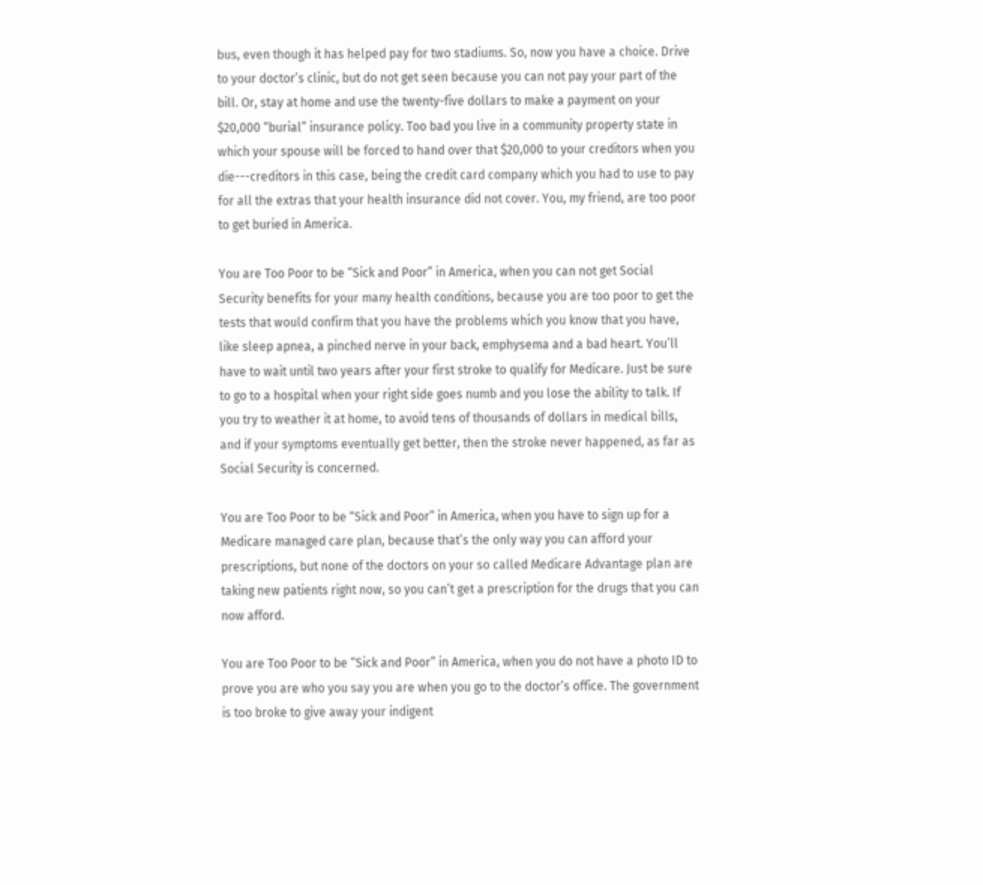bus, even though it has helped pay for two stadiums. So, now you have a choice. Drive to your doctor’s clinic, but do not get seen because you can not pay your part of the bill. Or, stay at home and use the twenty-five dollars to make a payment on your $20,000 “burial” insurance policy. Too bad you live in a community property state in which your spouse will be forced to hand over that $20,000 to your creditors when you die---creditors in this case, being the credit card company which you had to use to pay for all the extras that your health insurance did not cover. You, my friend, are too poor to get buried in America.

You are Too Poor to be “Sick and Poor” in America, when you can not get Social Security benefits for your many health conditions, because you are too poor to get the tests that would confirm that you have the problems which you know that you have, like sleep apnea, a pinched nerve in your back, emphysema and a bad heart. You’ll have to wait until two years after your first stroke to qualify for Medicare. Just be sure to go to a hospital when your right side goes numb and you lose the ability to talk. If you try to weather it at home, to avoid tens of thousands of dollars in medical bills, and if your symptoms eventually get better, then the stroke never happened, as far as Social Security is concerned.

You are Too Poor to be “Sick and Poor” in America, when you have to sign up for a Medicare managed care plan, because that’s the only way you can afford your prescriptions, but none of the doctors on your so called Medicare Advantage plan are taking new patients right now, so you can’t get a prescription for the drugs that you can now afford.

You are Too Poor to be “Sick and Poor” in America, when you do not have a photo ID to prove you are who you say you are when you go to the doctor’s office. The government is too broke to give away your indigent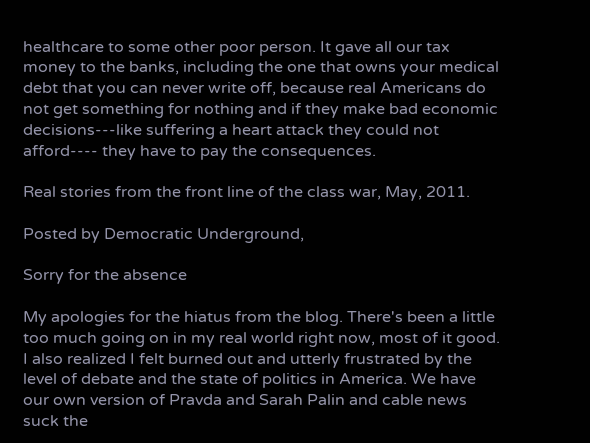healthcare to some other poor person. It gave all our tax money to the banks, including the one that owns your medical debt that you can never write off, because real Americans do not get something for nothing and if they make bad economic decisions---like suffering a heart attack they could not afford---- they have to pay the consequences.

Real stories from the front line of the class war, May, 2011.

Posted by Democratic Underground,

Sorry for the absence

My apologies for the hiatus from the blog. There's been a little too much going on in my real world right now, most of it good. I also realized I felt burned out and utterly frustrated by the level of debate and the state of politics in America. We have our own version of Pravda and Sarah Palin and cable news suck the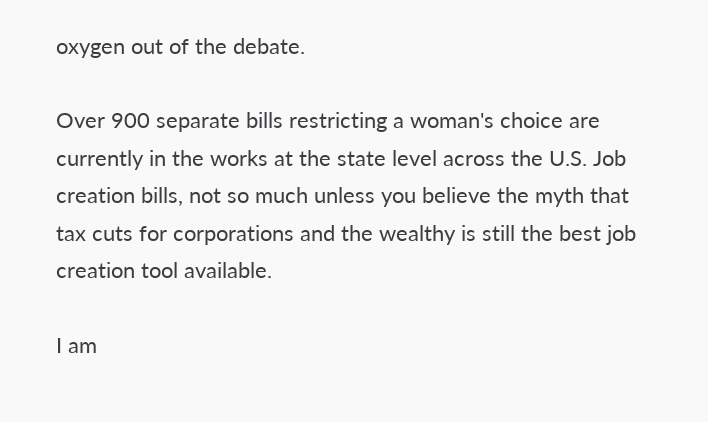oxygen out of the debate.

Over 900 separate bills restricting a woman's choice are currently in the works at the state level across the U.S. Job creation bills, not so much unless you believe the myth that tax cuts for corporations and the wealthy is still the best job creation tool available.

I am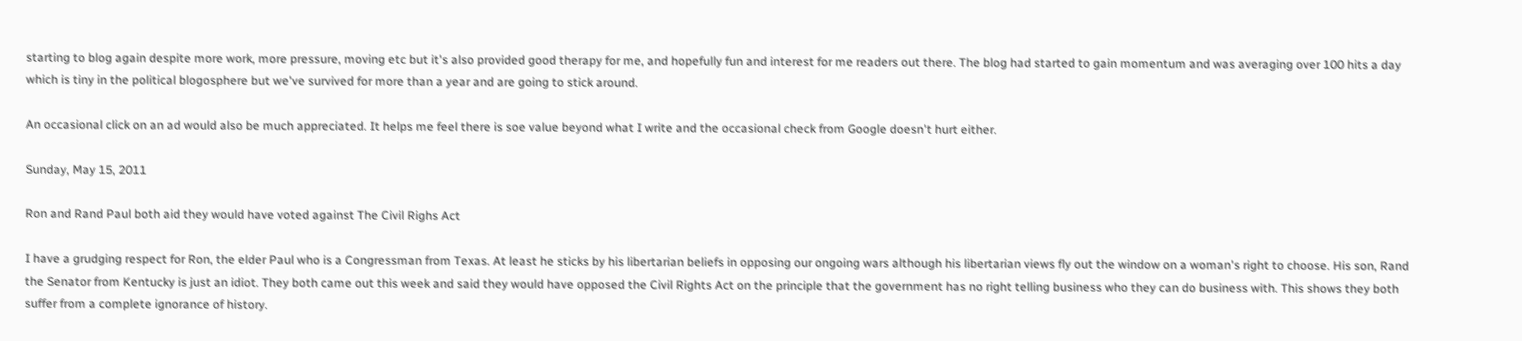starting to blog again despite more work, more pressure, moving etc but it's also provided good therapy for me, and hopefully fun and interest for me readers out there. The blog had started to gain momentum and was averaging over 100 hits a day which is tiny in the political blogosphere but we've survived for more than a year and are going to stick around.

An occasional click on an ad would also be much appreciated. It helps me feel there is soe value beyond what I write and the occasional check from Google doesn't hurt either.

Sunday, May 15, 2011

Ron and Rand Paul both aid they would have voted against The Civil Righs Act

I have a grudging respect for Ron, the elder Paul who is a Congressman from Texas. At least he sticks by his libertarian beliefs in opposing our ongoing wars although his libertarian views fly out the window on a woman's right to choose. His son, Rand the Senator from Kentucky is just an idiot. They both came out this week and said they would have opposed the Civil Rights Act on the principle that the government has no right telling business who they can do business with. This shows they both suffer from a complete ignorance of history.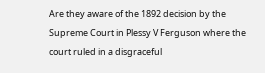Are they aware of the 1892 decision by the Supreme Court in Plessy V Ferguson where the court ruled in a disgraceful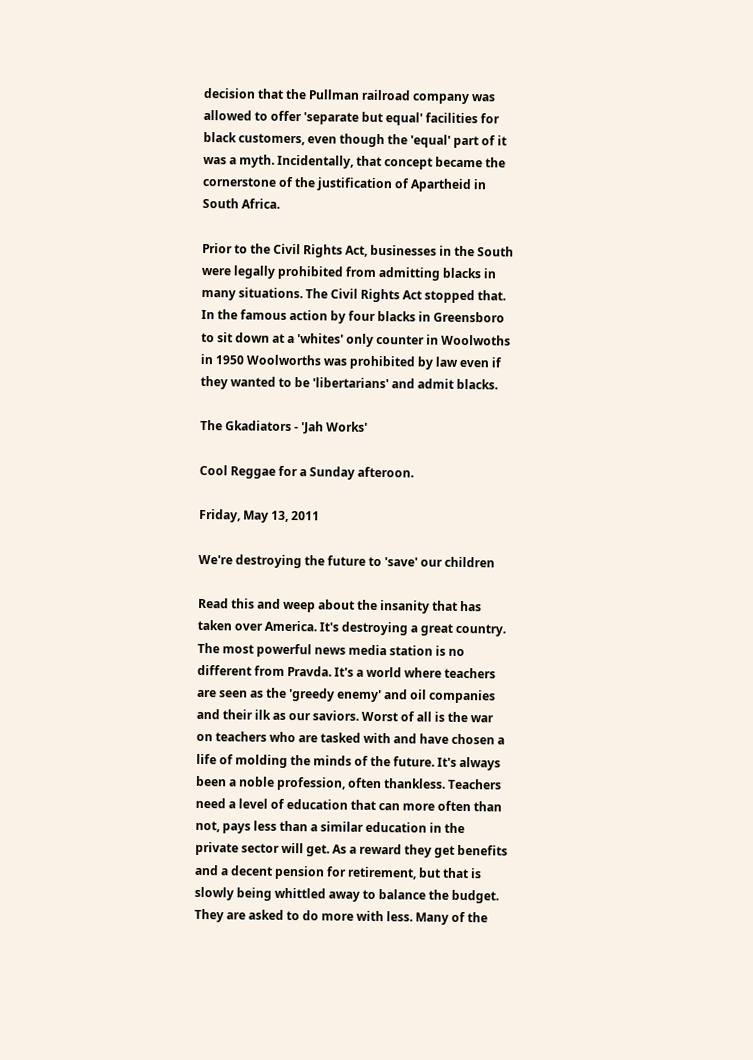decision that the Pullman railroad company was allowed to offer 'separate but equal' facilities for black customers, even though the 'equal' part of it was a myth. Incidentally, that concept became the cornerstone of the justification of Apartheid in South Africa.

Prior to the Civil Rights Act, businesses in the South were legally prohibited from admitting blacks in many situations. The Civil Rights Act stopped that. In the famous action by four blacks in Greensboro to sit down at a 'whites' only counter in Woolwoths in 1950 Woolworths was prohibited by law even if they wanted to be 'libertarians' and admit blacks.

The Gkadiators - 'Jah Works'

Cool Reggae for a Sunday afteroon.

Friday, May 13, 2011

We're destroying the future to 'save' our children

Read this and weep about the insanity that has taken over America. It's destroying a great country. The most powerful news media station is no different from Pravda. It's a world where teachers are seen as the 'greedy enemy' and oil companies and their ilk as our saviors. Worst of all is the war on teachers who are tasked with and have chosen a life of molding the minds of the future. It's always been a noble profession, often thankless. Teachers need a level of education that can more often than not, pays less than a similar education in the private sector will get. As a reward they get benefits and a decent pension for retirement, but that is slowly being whittled away to balance the budget. They are asked to do more with less. Many of the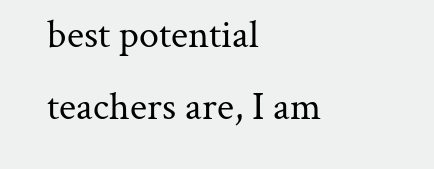best potential teachers are, I am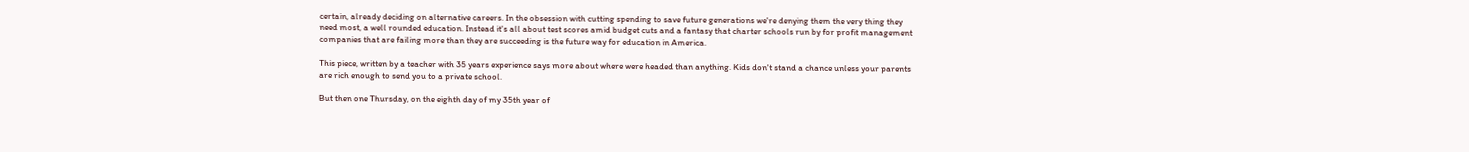certain, already deciding on alternative careers. In the obsession with cutting spending to save future generations we're denying them the very thing they need most, a well rounded education. Instead it's all about test scores amid budget cuts and a fantasy that charter schools run by for profit management companies that are failing more than they are succeeding is the future way for education in America.

This piece, written by a teacher with 35 years experience says more about where were headed than anything. Kids don't stand a chance unless your parents are rich enough to send you to a private school.

But then one Thursday, on the eighth day of my 35th year of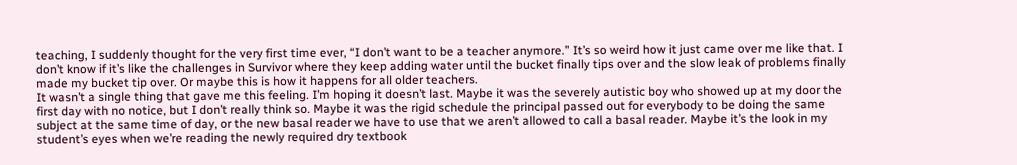teaching, I suddenly thought for the very first time ever, “I don’t want to be a teacher anymore.” It’s so weird how it just came over me like that. I don’t know if it’s like the challenges in Survivor where they keep adding water until the bucket finally tips over and the slow leak of problems finally made my bucket tip over. Or maybe this is how it happens for all older teachers.
It wasn’t a single thing that gave me this feeling. I’m hoping it doesn’t last. Maybe it was the severely autistic boy who showed up at my door the first day with no notice, but I don’t really think so. Maybe it was the rigid schedule the principal passed out for everybody to be doing the same subject at the same time of day, or the new basal reader we have to use that we aren’t allowed to call a basal reader. Maybe it’s the look in my student’s eyes when we’re reading the newly required dry textbook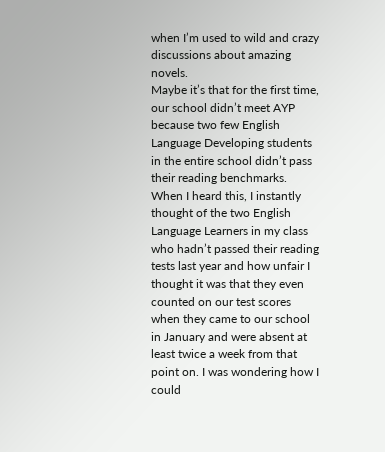when I’m used to wild and crazy discussions about amazing novels.
Maybe it’s that for the first time, our school didn’t meet AYP because two few English Language Developing students in the entire school didn’t pass their reading benchmarks.
When I heard this, I instantly thought of the two English Language Learners in my class who hadn’t passed their reading tests last year and how unfair I thought it was that they even counted on our test scores when they came to our school in January and were absent at least twice a week from that point on. I was wondering how I could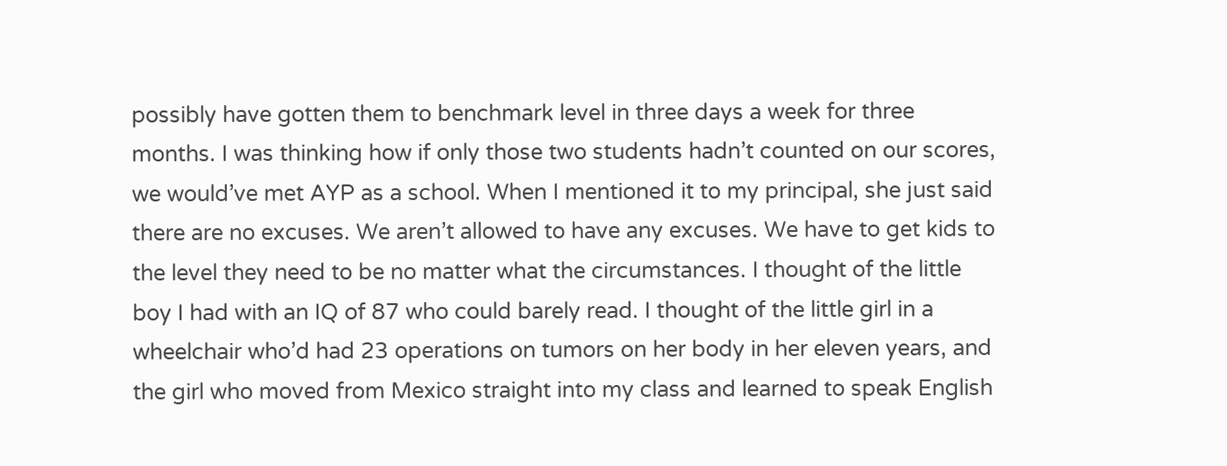possibly have gotten them to benchmark level in three days a week for three months. I was thinking how if only those two students hadn’t counted on our scores, we would’ve met AYP as a school. When I mentioned it to my principal, she just said there are no excuses. We aren’t allowed to have any excuses. We have to get kids to the level they need to be no matter what the circumstances. I thought of the little boy I had with an IQ of 87 who could barely read. I thought of the little girl in a wheelchair who’d had 23 operations on tumors on her body in her eleven years, and the girl who moved from Mexico straight into my class and learned to speak English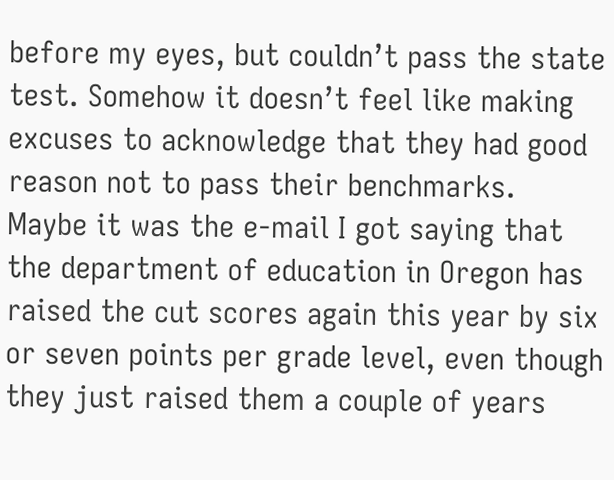before my eyes, but couldn’t pass the state test. Somehow it doesn’t feel like making excuses to acknowledge that they had good reason not to pass their benchmarks.
Maybe it was the e-mail I got saying that the department of education in Oregon has raised the cut scores again this year by six or seven points per grade level, even though they just raised them a couple of years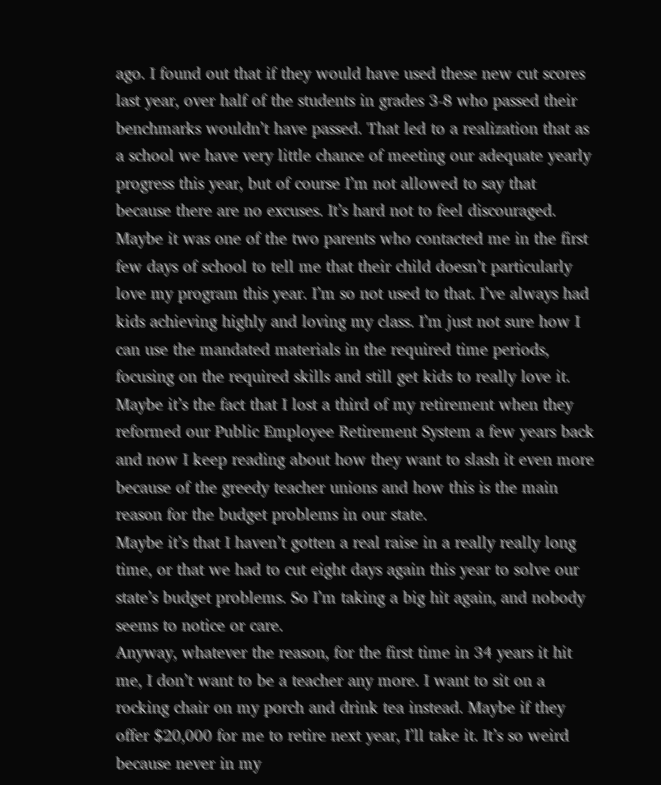ago. I found out that if they would have used these new cut scores last year, over half of the students in grades 3-8 who passed their benchmarks wouldn’t have passed. That led to a realization that as a school we have very little chance of meeting our adequate yearly progress this year, but of course I’m not allowed to say that because there are no excuses. It’s hard not to feel discouraged.
Maybe it was one of the two parents who contacted me in the first few days of school to tell me that their child doesn’t particularly love my program this year. I’m so not used to that. I’ve always had kids achieving highly and loving my class. I’m just not sure how I can use the mandated materials in the required time periods, focusing on the required skills and still get kids to really love it.
Maybe it’s the fact that I lost a third of my retirement when they reformed our Public Employee Retirement System a few years back and now I keep reading about how they want to slash it even more because of the greedy teacher unions and how this is the main reason for the budget problems in our state.
Maybe it’s that I haven’t gotten a real raise in a really really long time, or that we had to cut eight days again this year to solve our state’s budget problems. So I’m taking a big hit again, and nobody seems to notice or care.
Anyway, whatever the reason, for the first time in 34 years it hit me, I don’t want to be a teacher any more. I want to sit on a rocking chair on my porch and drink tea instead. Maybe if they offer $20,000 for me to retire next year, I’ll take it. It’s so weird because never in my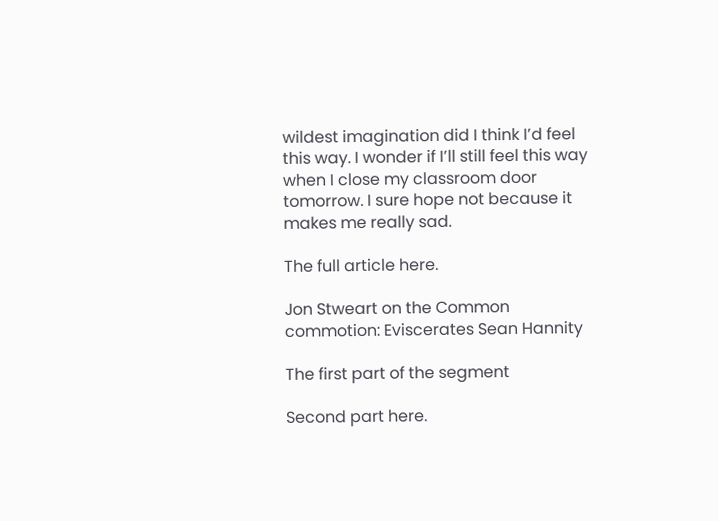wildest imagination did I think I’d feel this way. I wonder if I’ll still feel this way when I close my classroom door tomorrow. I sure hope not because it makes me really sad.

The full article here.

Jon Stweart on the Common commotion: Eviscerates Sean Hannity

The first part of the segment

Second part here.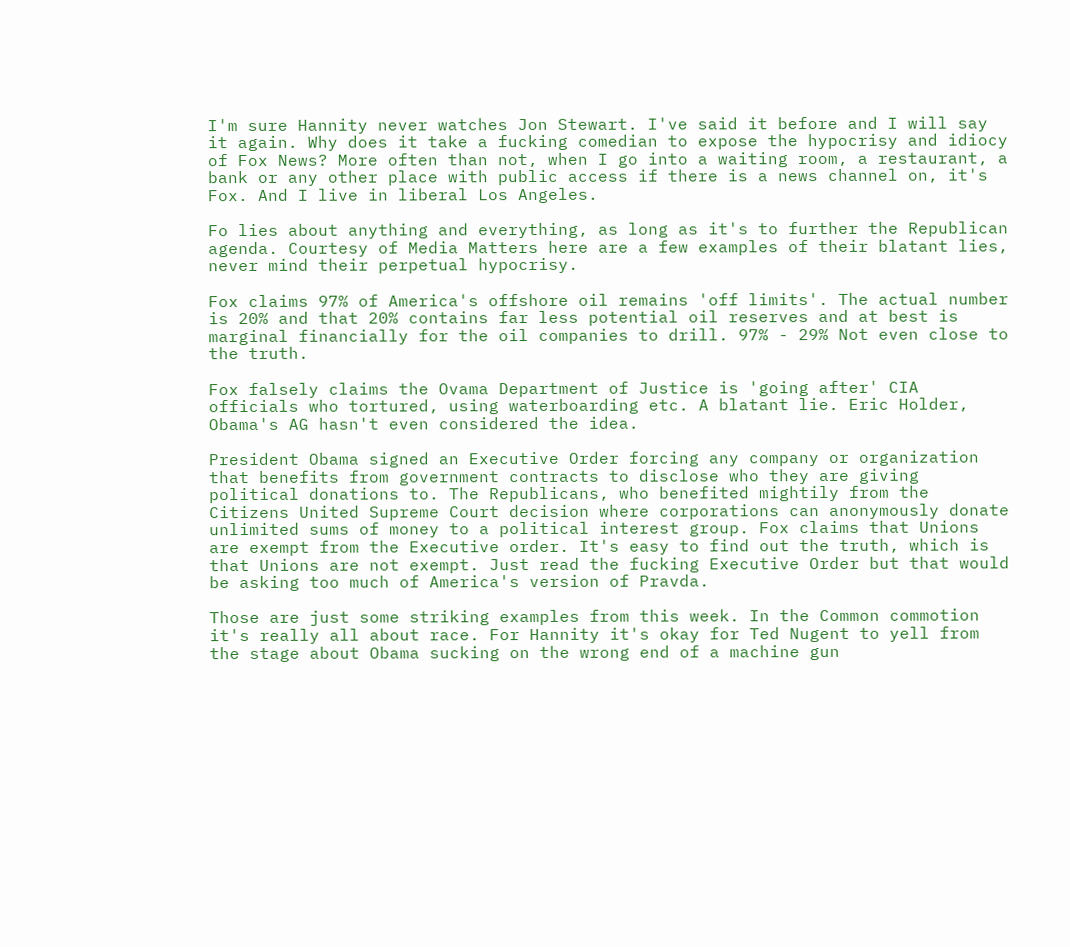I'm sure Hannity never watches Jon Stewart. I've said it before and I will say it again. Why does it take a fucking comedian to expose the hypocrisy and idiocy of Fox News? More often than not, when I go into a waiting room, a restaurant, a bank or any other place with public access if there is a news channel on, it's Fox. And I live in liberal Los Angeles.

Fo lies about anything and everything, as long as it's to further the Republican agenda. Courtesy of Media Matters here are a few examples of their blatant lies, never mind their perpetual hypocrisy.

Fox claims 97% of America's offshore oil remains 'off limits'. The actual number is 20% and that 20% contains far less potential oil reserves and at best is marginal financially for the oil companies to drill. 97% - 29% Not even close to the truth.

Fox falsely claims the Ovama Department of Justice is 'going after' CIA officials who tortured, using waterboarding etc. A blatant lie. Eric Holder, Obama's AG hasn't even considered the idea.

President Obama signed an Executive Order forcing any company or organization that benefits from government contracts to disclose who they are giving political donations to. The Republicans, who benefited mightily from the Citizens United Supreme Court decision where corporations can anonymously donate unlimited sums of money to a political interest group. Fox claims that Unions are exempt from the Executive order. It's easy to find out the truth, which is that Unions are not exempt. Just read the fucking Executive Order but that would be asking too much of America's version of Pravda.

Those are just some striking examples from this week. In the Common commotion it's really all about race. For Hannity it's okay for Ted Nugent to yell from the stage about Obama sucking on the wrong end of a machine gun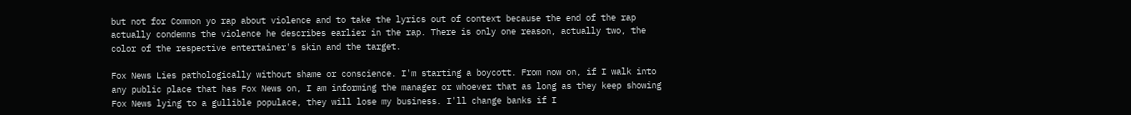but not for Common yo rap about violence and to take the lyrics out of context because the end of the rap actually condemns the violence he describes earlier in the rap. There is only one reason, actually two, the color of the respective entertainer's skin and the target.

Fox News Lies pathologically without shame or conscience. I'm starting a boycott. From now on, if I walk into any public place that has Fox News on, I am informing the manager or whoever that as long as they keep showing Fox News lying to a gullible populace, they will lose my business. I'll change banks if I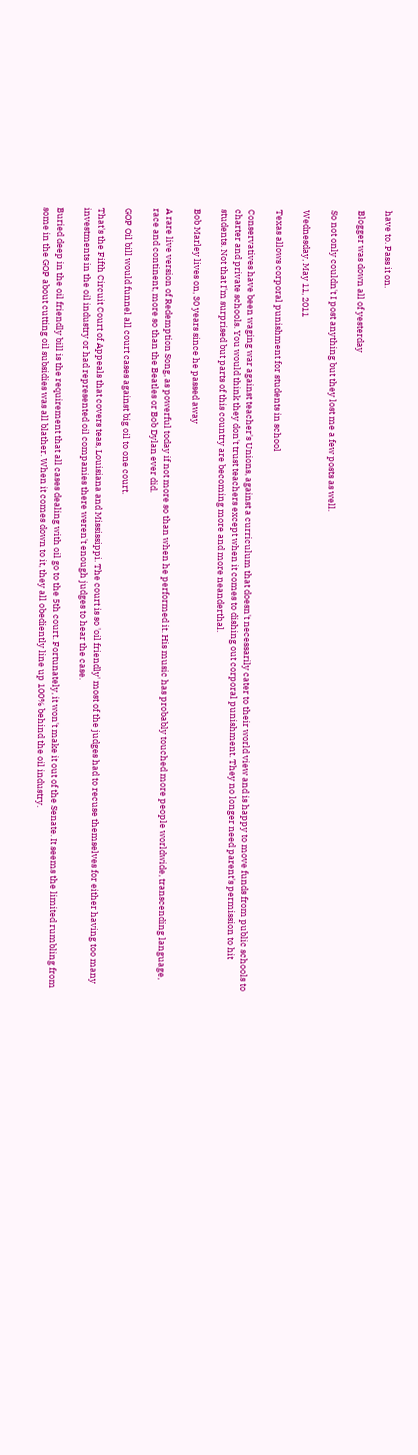have to. Pass it on.

Blogger was down all of yesterday

So not only couldn't I post anything but they lost me a few posts as well.

Wednesday, May 11, 2011

Texas allows corporal punishment for students in school

Conservatives have been waging war against teacher's Unions, against a curriculum that doesn't necessarily cater to their world view and is happy to move funds from public schools to charter and private schools. You would think they don't trust teachers except when it comes to dishing out corporal punishment. They no longer need parent's permission to hit students. Not that I'm surprised but parts of this country are becoming more and more neanderthal.

Bob Marley lives on, 30 years since he passed away

A rare live version of Redemption Song, as powerful today if not more so than when he performed it. His music has probably touched more people worldwide, transcending language, race and continent, more so than the Beatles or Bob Dylan ever did.

GOP Oil bill would funnel all court cases against big oil to one court.

That's the Fifth Circuit Court of Appeals that covers teas, Louisiana and Mississippi. The court is so 'oil friendly' most of the judges had to recuse themselves for either having too many investments in the oil industry or had represented oil companies there weren't enough judges to hear the case.

Buried deep in the oil friendly bill is the requirement that all cases dealing with oil go to the 5th court. Fortunately, it won't make it out of the Senate. It seems the limited rumbling from some in the GOP about cutting oil subsidies was all blather. When it comes down to it, they all obediently line up 100% behind the oil industry.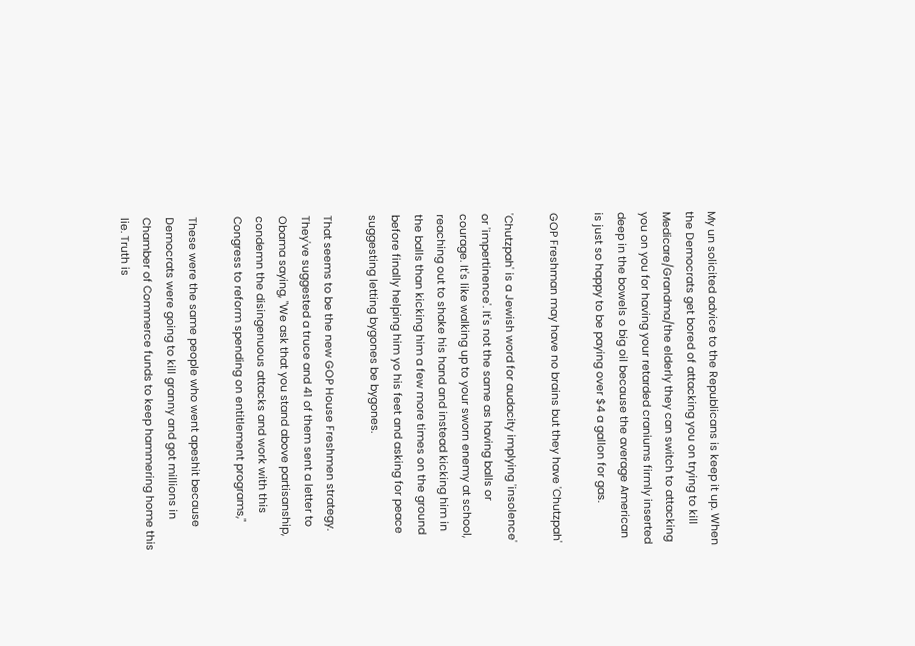My un solicited advice to the Republicans is keep it up. When the Democrats get bored of attacking you on trying to kill Medicare/Grandma/the elderly they can switch to attacking you on you for having your retarded craniums firmly inserted deep in the bowels o big oil because the average American is just so happy to be paying over $4 a gallon for gas.

GOP Freshman may have no brains but they have 'Chutzpah'

'Chutzpah' is a Jewish word for audacity implying 'insolence' or 'impertinence'. It's not the same as having balls or courage. It's like walking up to your sworn enemy at school, reaching out to shake his hand and instead kicking him in the balls than kicking him a few more times on the ground before finally helping him yo his feet and asking for peace suggesting letting bygones be bygones.

That seems to be the new GOP House Freshmen strategy. They've suggested a truce and 41 of them sent a letter to Obama saying, "We ask that you stand above partisanship, condemn the disingenuous attacks and work with this Congress to reform spending on entitlement programs,"

These were the same people who went apeshit because Democrats were going to kill granny and got millions in Chamber of Commerce funds to keep hammering home this lie. Truth is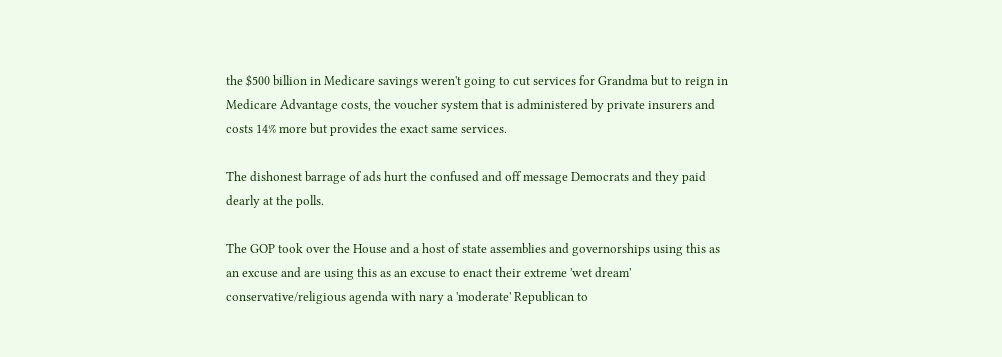the $500 billion in Medicare savings weren't going to cut services for Grandma but to reign in Medicare Advantage costs, the voucher system that is administered by private insurers and costs 14% more but provides the exact same services.

The dishonest barrage of ads hurt the confused and off message Democrats and they paid dearly at the polls.

The GOP took over the House and a host of state assemblies and governorships using this as an excuse and are using this as an excuse to enact their extreme 'wet dream' conservative/religious agenda with nary a 'moderate' Republican to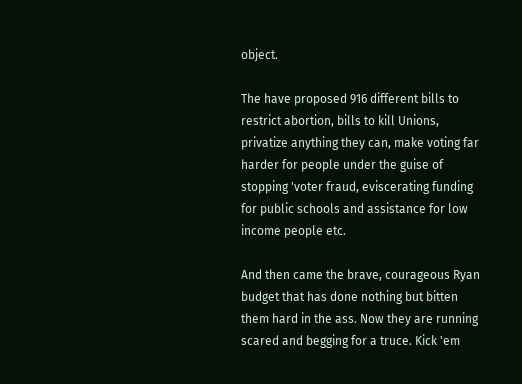object.

The have proposed 916 different bills to restrict abortion, bills to kill Unions, privatize anything they can, make voting far harder for people under the guise of stopping 'voter fraud, eviscerating funding for public schools and assistance for low income people etc.

And then came the brave, courageous Ryan budget that has done nothing but bitten them hard in the ass. Now they are running scared and begging for a truce. Kick 'em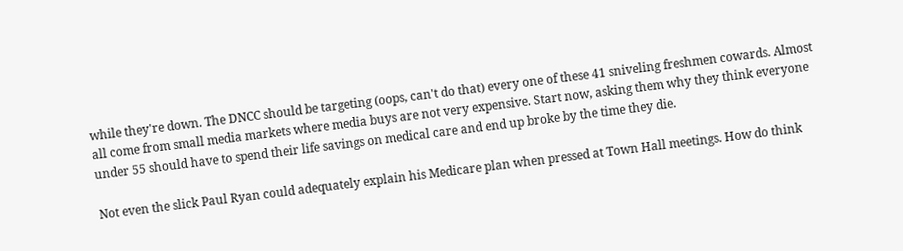while they're down. The DNCC should be targeting (oops, can't do that) every one of these 41 sniveling freshmen cowards. Almost all come from small media markets where media buys are not very expensive. Start now, asking them why they think everyone under 55 should have to spend their life savings on medical care and end up broke by the time they die.

Not even the slick Paul Ryan could adequately explain his Medicare plan when pressed at Town Hall meetings. How do think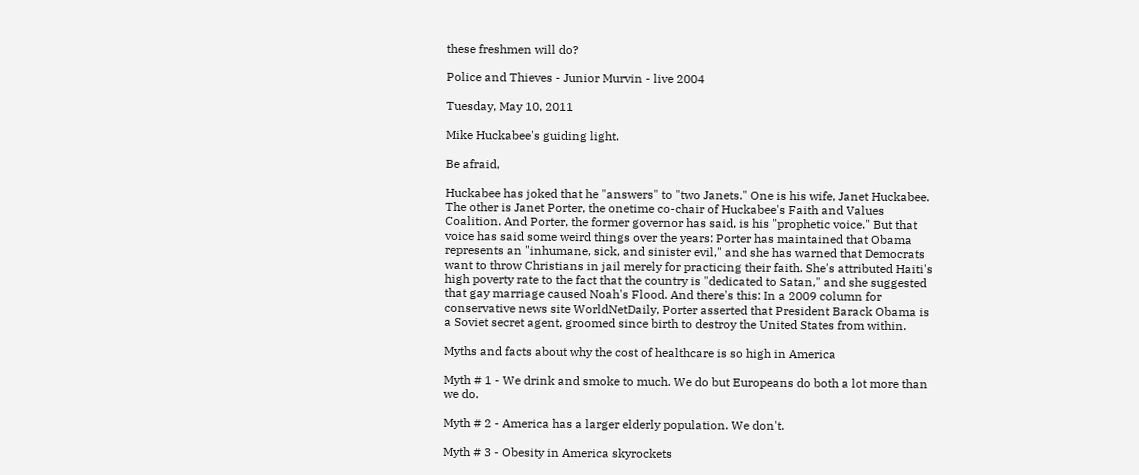these freshmen will do?

Police and Thieves - Junior Murvin - live 2004

Tuesday, May 10, 2011

Mike Huckabee's guiding light.

Be afraid,

Huckabee has joked that he "answers" to "two Janets." One is his wife, Janet Huckabee. The other is Janet Porter, the onetime co-chair of Huckabee's Faith and Values Coalition. And Porter, the former governor has said, is his "prophetic voice." But that voice has said some weird things over the years: Porter has maintained that Obama represents an "inhumane, sick, and sinister evil," and she has warned that Democrats want to throw Christians in jail merely for practicing their faith. She's attributed Haiti's high poverty rate to the fact that the country is "dedicated to Satan," and she suggested that gay marriage caused Noah's Flood. And there's this: In a 2009 column for conservative news site WorldNetDaily, Porter asserted that President Barack Obama is a Soviet secret agent, groomed since birth to destroy the United States from within.

Myths and facts about why the cost of healthcare is so high in America

Myth # 1 - We drink and smoke to much. We do but Europeans do both a lot more than we do.

Myth # 2 - America has a larger elderly population. We don't.

Myth # 3 - Obesity in America skyrockets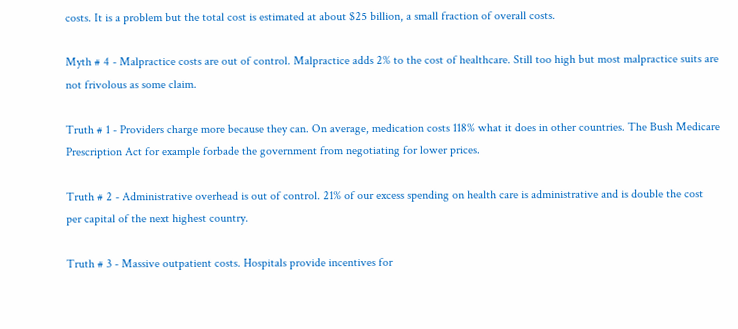costs. It is a problem but the total cost is estimated at about $25 billion, a small fraction of overall costs.

Myth # 4 - Malpractice costs are out of control. Malpractice adds 2% to the cost of healthcare. Still too high but most malpractice suits are not frivolous as some claim.

Truth # 1 - Providers charge more because they can. On average, medication costs 118% what it does in other countries. The Bush Medicare Prescription Act for example forbade the government from negotiating for lower prices.

Truth # 2 - Administrative overhead is out of control. 21% of our excess spending on health care is administrative and is double the cost per capital of the next highest country.

Truth # 3 - Massive outpatient costs. Hospitals provide incentives for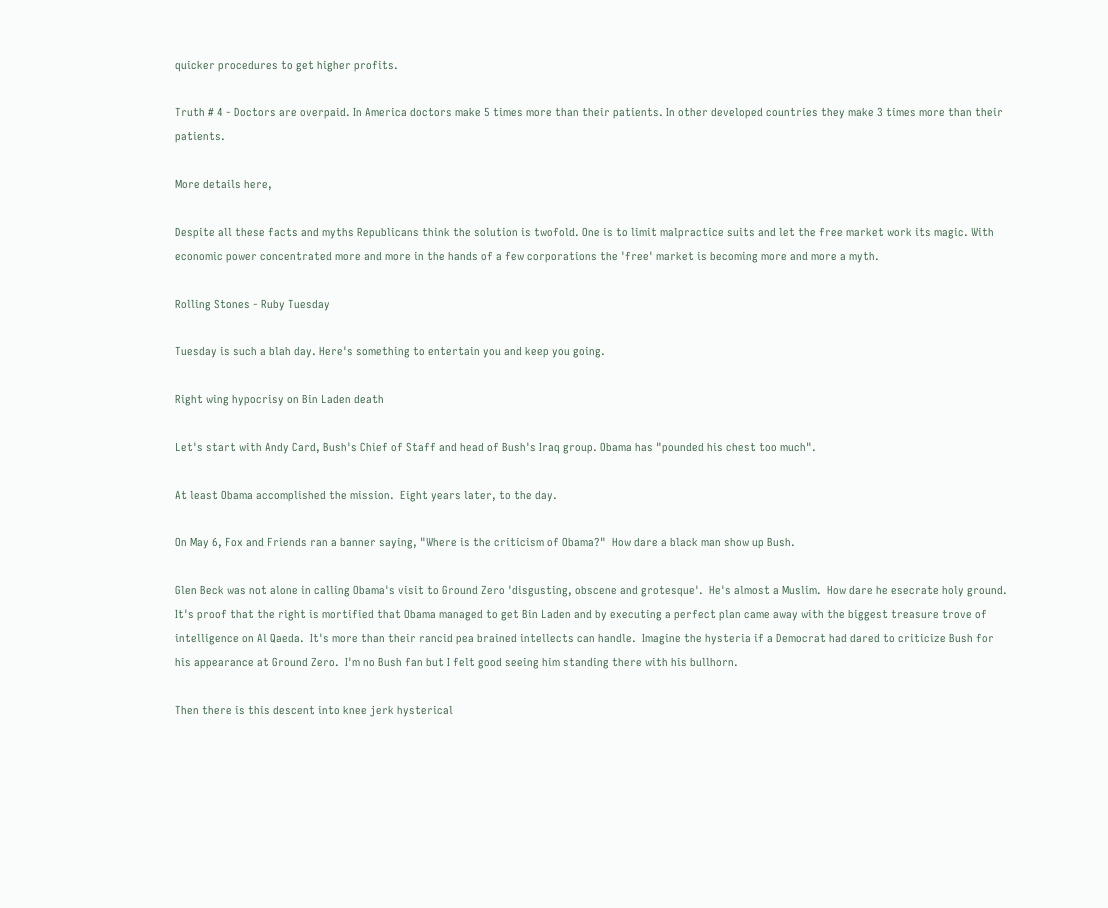quicker procedures to get higher profits.

Truth # 4 - Doctors are overpaid. In America doctors make 5 times more than their patients. In other developed countries they make 3 times more than their patients.

More details here,

Despite all these facts and myths Republicans think the solution is twofold. One is to limit malpractice suits and let the free market work its magic. With economic power concentrated more and more in the hands of a few corporations the 'free' market is becoming more and more a myth.

Rolling Stones - Ruby Tuesday

Tuesday is such a blah day. Here's something to entertain you and keep you going.

Right wing hypocrisy on Bin Laden death

Let's start with Andy Card, Bush's Chief of Staff and head of Bush's Iraq group. Obama has "pounded his chest too much".

At least Obama accomplished the mission.  Eight years later, to the day.

On May 6, Fox and Friends ran a banner saying, "Where is the criticism of Obama?"  How dare a black man show up Bush.

Glen Beck was not alone in calling Obama's visit to Ground Zero 'disgusting, obscene and grotesque'.  He's almost a Muslim.  How dare he esecrate holy ground.  It's proof that the right is mortified that Obama managed to get Bin Laden and by executing a perfect plan came away with the biggest treasure trove of intelligence on Al Qaeda.  It's more than their rancid pea brained intellects can handle.  Imagine the hysteria if a Democrat had dared to criticize Bush for his appearance at Ground Zero.  I'm no Bush fan but I felt good seeing him standing there with his bullhorn.

Then there is this descent into knee jerk hysterical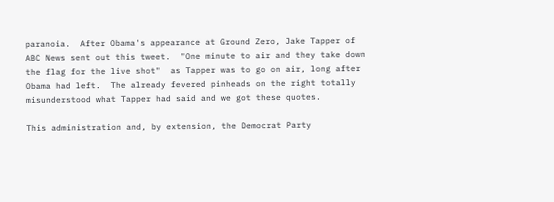paranoia.  After Obama's appearance at Ground Zero, Jake Tapper of  ABC News sent out this tweet.  "One minute to air and they take down the flag for the live shot"  as Tapper was to go on air, long after Obama had left.  The already fevered pinheads on the right totally misunderstood what Tapper had said and we got these quotes.

This administration and, by extension, the Democrat Party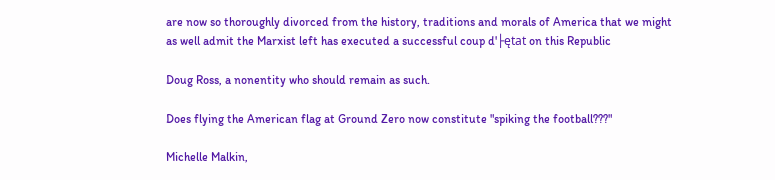are now so thoroughly divorced from the history, traditions and morals of America that we might as well admit the Marxist left has executed a successful coup d'├ętat on this Republic

Doug Ross, a nonentity who should remain as such.

Does flying the American flag at Ground Zero now constitute "spiking the football???"

Michelle Malkin,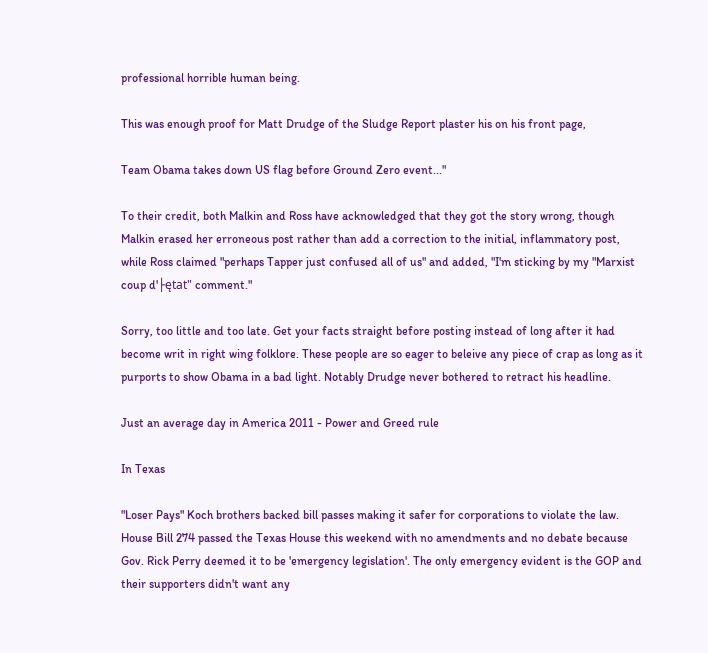professional horrible human being.

This was enough proof for Matt Drudge of the Sludge Report plaster his on his front page,

Team Obama takes down US flag before Ground Zero event..."

To their credit, both Malkin and Ross have acknowledged that they got the story wrong, though Malkin erased her erroneous post rather than add a correction to the initial, inflammatory post, while Ross claimed "perhaps Tapper just confused all of us" and added, "I'm sticking by my "Marxist coup d'├ętat" comment."

Sorry, too little and too late. Get your facts straight before posting instead of long after it had become writ in right wing folklore. These people are so eager to beleive any piece of crap as long as it purports to show Obama in a bad light. Notably Drudge never bothered to retract his headline.

Just an average day in America 2011 - Power and Greed rule

In Texas

"Loser Pays" Koch brothers backed bill passes making it safer for corporations to violate the law. House Bill 274 passed the Texas House this weekend with no amendments and no debate because Gov. Rick Perry deemed it to be 'emergency legislation'. The only emergency evident is the GOP and their supporters didn't want any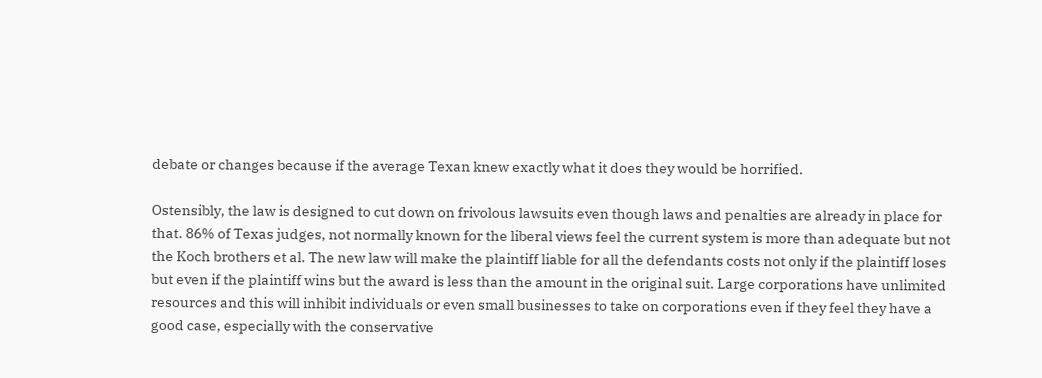debate or changes because if the average Texan knew exactly what it does they would be horrified.

Ostensibly, the law is designed to cut down on frivolous lawsuits even though laws and penalties are already in place for that. 86% of Texas judges, not normally known for the liberal views feel the current system is more than adequate but not the Koch brothers et al. The new law will make the plaintiff liable for all the defendants costs not only if the plaintiff loses but even if the plaintiff wins but the award is less than the amount in the original suit. Large corporations have unlimited resources and this will inhibit individuals or even small businesses to take on corporations even if they feel they have a good case, especially with the conservative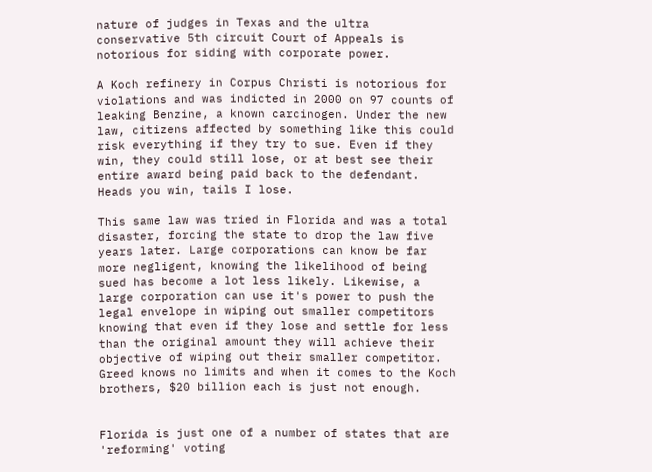nature of judges in Texas and the ultra conservative 5th circuit Court of Appeals is notorious for siding with corporate power.

A Koch refinery in Corpus Christi is notorious for violations and was indicted in 2000 on 97 counts of leaking Benzine, a known carcinogen. Under the new law, citizens affected by something like this could risk everything if they try to sue. Even if they win, they could still lose, or at best see their entire award being paid back to the defendant. Heads you win, tails I lose.

This same law was tried in Florida and was a total disaster, forcing the state to drop the law five years later. Large corporations can know be far more negligent, knowing the likelihood of being sued has become a lot less likely. Likewise, a large corporation can use it's power to push the legal envelope in wiping out smaller competitors knowing that even if they lose and settle for less than the original amount they will achieve their objective of wiping out their smaller competitor. Greed knows no limits and when it comes to the Koch brothers, $20 billion each is just not enough.


Florida is just one of a number of states that are 'reforming' voting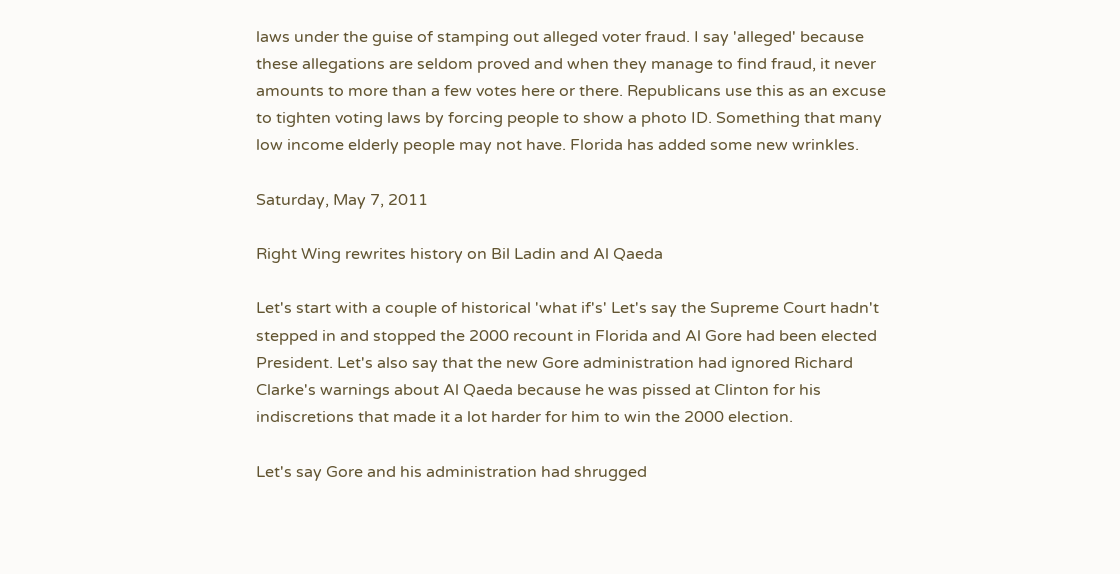laws under the guise of stamping out alleged voter fraud. I say 'alleged' because these allegations are seldom proved and when they manage to find fraud, it never amounts to more than a few votes here or there. Republicans use this as an excuse to tighten voting laws by forcing people to show a photo ID. Something that many low income elderly people may not have. Florida has added some new wrinkles.

Saturday, May 7, 2011

Right Wing rewrites history on Bil Ladin and Al Qaeda

Let's start with a couple of historical 'what if's' Let's say the Supreme Court hadn't stepped in and stopped the 2000 recount in Florida and Al Gore had been elected President. Let's also say that the new Gore administration had ignored Richard Clarke's warnings about Al Qaeda because he was pissed at Clinton for his indiscretions that made it a lot harder for him to win the 2000 election.

Let's say Gore and his administration had shrugged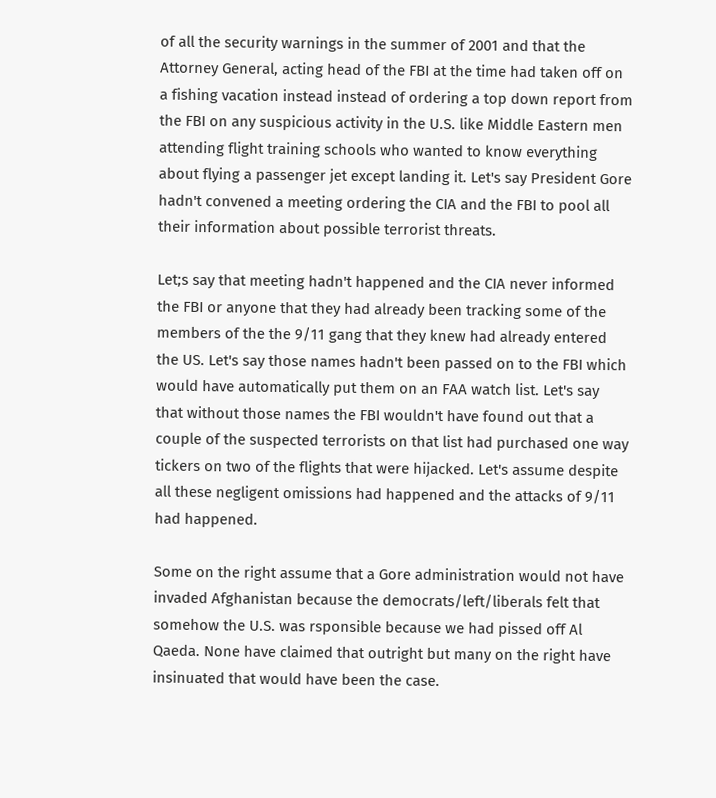of all the security warnings in the summer of 2001 and that the Attorney General, acting head of the FBI at the time had taken off on a fishing vacation instead instead of ordering a top down report from the FBI on any suspicious activity in the U.S. like Middle Eastern men attending flight training schools who wanted to know everything about flying a passenger jet except landing it. Let's say President Gore hadn't convened a meeting ordering the CIA and the FBI to pool all their information about possible terrorist threats.

Let;s say that meeting hadn't happened and the CIA never informed the FBI or anyone that they had already been tracking some of the members of the the 9/11 gang that they knew had already entered the US. Let's say those names hadn't been passed on to the FBI which would have automatically put them on an FAA watch list. Let's say that without those names the FBI wouldn't have found out that a couple of the suspected terrorists on that list had purchased one way tickers on two of the flights that were hijacked. Let's assume despite all these negligent omissions had happened and the attacks of 9/11 had happened.

Some on the right assume that a Gore administration would not have invaded Afghanistan because the democrats/left/liberals felt that somehow the U.S. was rsponsible because we had pissed off Al Qaeda. None have claimed that outright but many on the right have insinuated that would have been the case.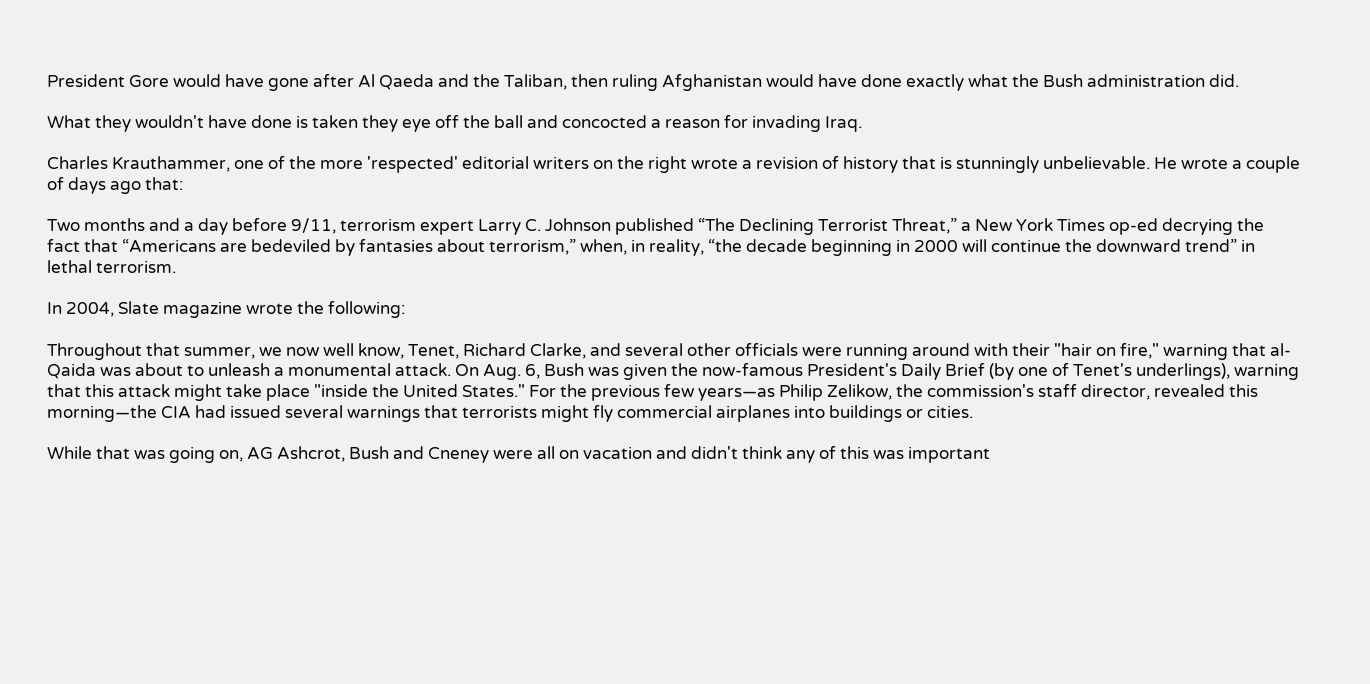President Gore would have gone after Al Qaeda and the Taliban, then ruling Afghanistan would have done exactly what the Bush administration did.

What they wouldn't have done is taken they eye off the ball and concocted a reason for invading Iraq.

Charles Krauthammer, one of the more 'respected' editorial writers on the right wrote a revision of history that is stunningly unbelievable. He wrote a couple of days ago that:

Two months and a day before 9/11, terrorism expert Larry C. Johnson published “The Declining Terrorist Threat,” a New York Times op-ed decrying the fact that “Americans are bedeviled by fantasies about terrorism,” when, in reality, “the decade beginning in 2000 will continue the downward trend” in lethal terrorism.

In 2004, Slate magazine wrote the following:

Throughout that summer, we now well know, Tenet, Richard Clarke, and several other officials were running around with their "hair on fire," warning that al-Qaida was about to unleash a monumental attack. On Aug. 6, Bush was given the now-famous President's Daily Brief (by one of Tenet's underlings), warning that this attack might take place "inside the United States." For the previous few years—as Philip Zelikow, the commission's staff director, revealed this morning—the CIA had issued several warnings that terrorists might fly commercial airplanes into buildings or cities.

While that was going on, AG Ashcrot, Bush and Cneney were all on vacation and didn't think any of this was important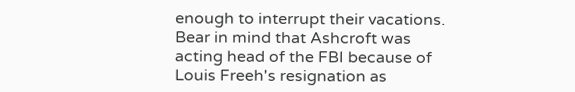enough to interrupt their vacations. Bear in mind that Ashcroft was acting head of the FBI because of Louis Freeh's resignation as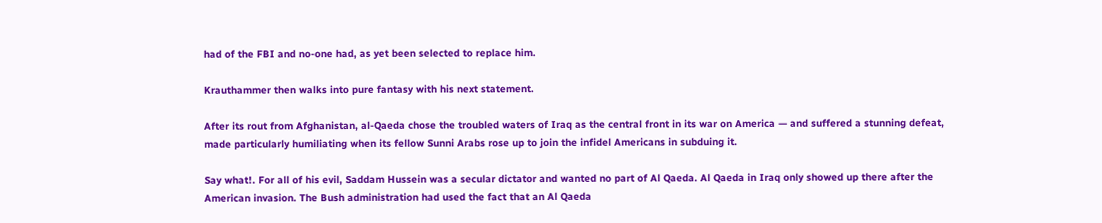had of the FBI and no-one had, as yet been selected to replace him.

Krauthammer then walks into pure fantasy with his next statement.

After its rout from Afghanistan, al-Qaeda chose the troubled waters of Iraq as the central front in its war on America — and suffered a stunning defeat, made particularly humiliating when its fellow Sunni Arabs rose up to join the infidel Americans in subduing it.

Say what!. For all of his evil, Saddam Hussein was a secular dictator and wanted no part of Al Qaeda. Al Qaeda in Iraq only showed up there after the American invasion. The Bush administration had used the fact that an Al Qaeda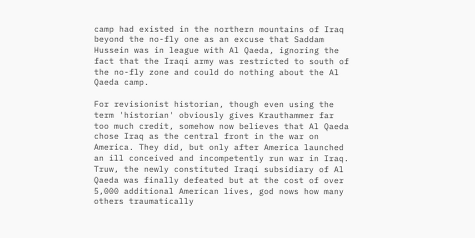camp had existed in the northern mountains of Iraq beyond the no-fly one as an excuse that Saddam Hussein was in league with Al Qaeda, ignoring the fact that the Iraqi army was restricted to south of the no-fly zone and could do nothing about the Al Qaeda camp.

For revisionist historian, though even using the term 'historian' obviously gives Krauthammer far too much credit, somehow now believes that Al Qaeda chose Iraq as the central front in the war on America. They did, but only after America launched an ill conceived and incompetently run war in Iraq. Truw, the newly constituted Iraqi subsidiary of Al Qaeda was finally defeated but at the cost of over 5,000 additional American lives, god nows how many others traumatically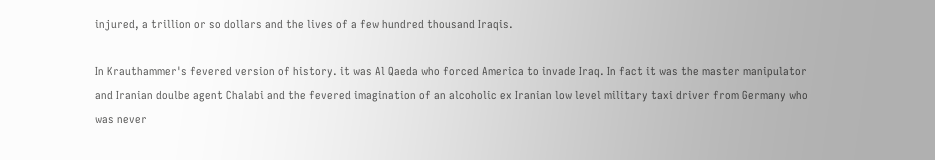injured, a trillion or so dollars and the lives of a few hundred thousand Iraqis.

In Krauthammer's fevered version of history. it was Al Qaeda who forced America to invade Iraq. In fact it was the master manipulator and Iranian doulbe agent Chalabi and the fevered imagination of an alcoholic ex Iranian low level military taxi driver from Germany who was never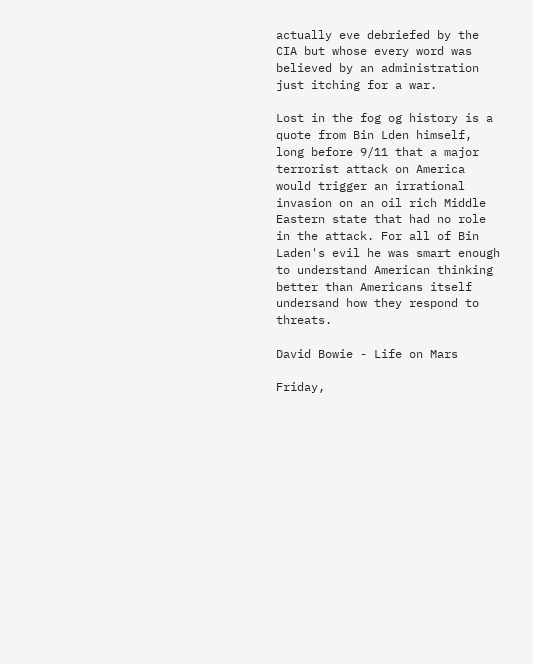actually eve debriefed by the CIA but whose every word was believed by an administration just itching for a war.

Lost in the fog og history is a quote from Bin Lden himself, long before 9/11 that a major terrorist attack on America would trigger an irrational invasion on an oil rich Middle Eastern state that had no role in the attack. For all of Bin Laden's evil he was smart enough to understand American thinking better than Americans itself undersand how they respond to threats.

David Bowie - Life on Mars

Friday,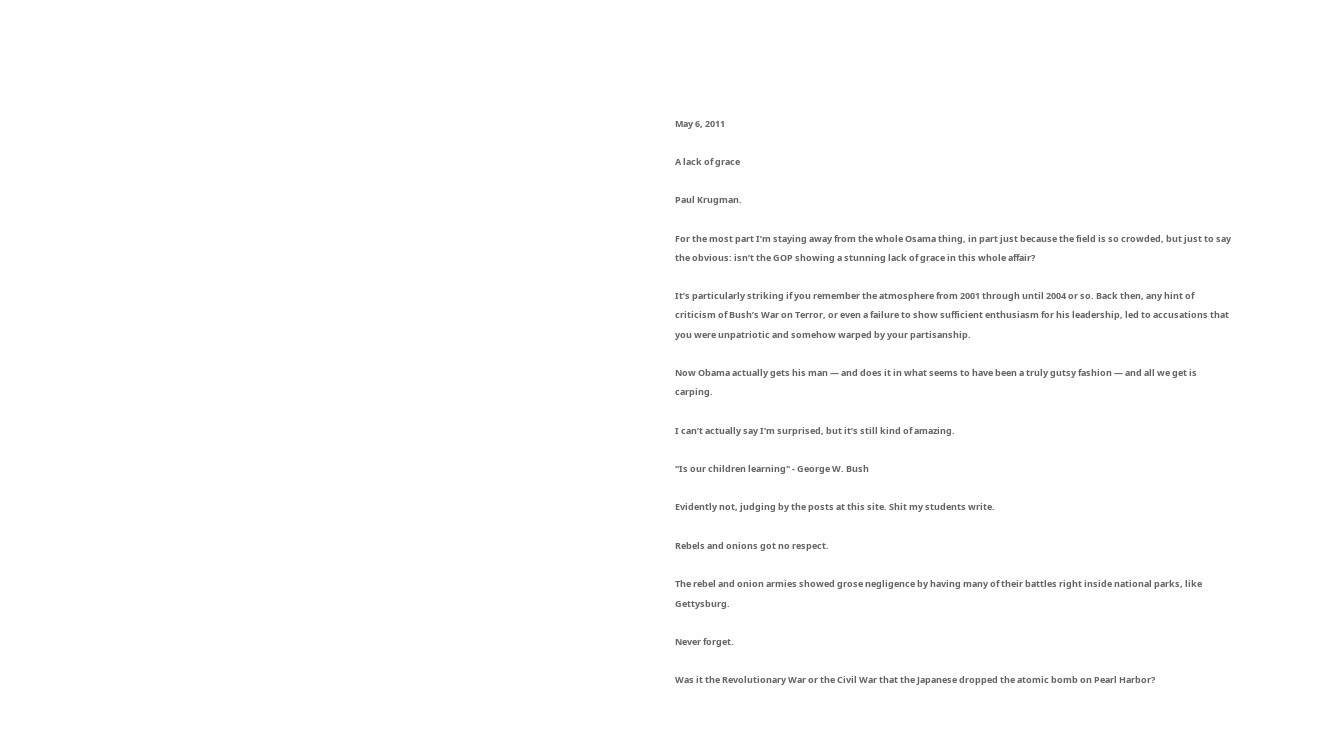May 6, 2011

A lack of grace

Paul Krugman.

For the most part I’m staying away from the whole Osama thing, in part just because the field is so crowded, but just to say the obvious: isn’t the GOP showing a stunning lack of grace in this whole affair?

It’s particularly striking if you remember the atmosphere from 2001 through until 2004 or so. Back then, any hint of criticism of Bush’s War on Terror, or even a failure to show sufficient enthusiasm for his leadership, led to accusations that you were unpatriotic and somehow warped by your partisanship.

Now Obama actually gets his man — and does it in what seems to have been a truly gutsy fashion — and all we get is carping.

I can’t actually say I’m surprised, but it’s still kind of amazing.

"Is our children learning" - George W. Bush

Evidently not, judging by the posts at this site. Shit my students write.

Rebels and onions got no respect.

The rebel and onion armies showed grose negligence by having many of their battles right inside national parks, like Gettysburg.

Never forget.

Was it the Revolutionary War or the Civil War that the Japanese dropped the atomic bomb on Pearl Harbor?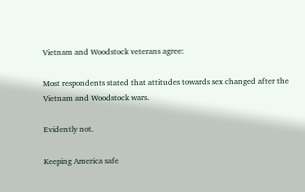Vietnam and Woodstock veterans agree:

Most respondents stated that attitudes towards sex changed after the Vietnam and Woodstock wars.

Evidently not.

Keeping America safe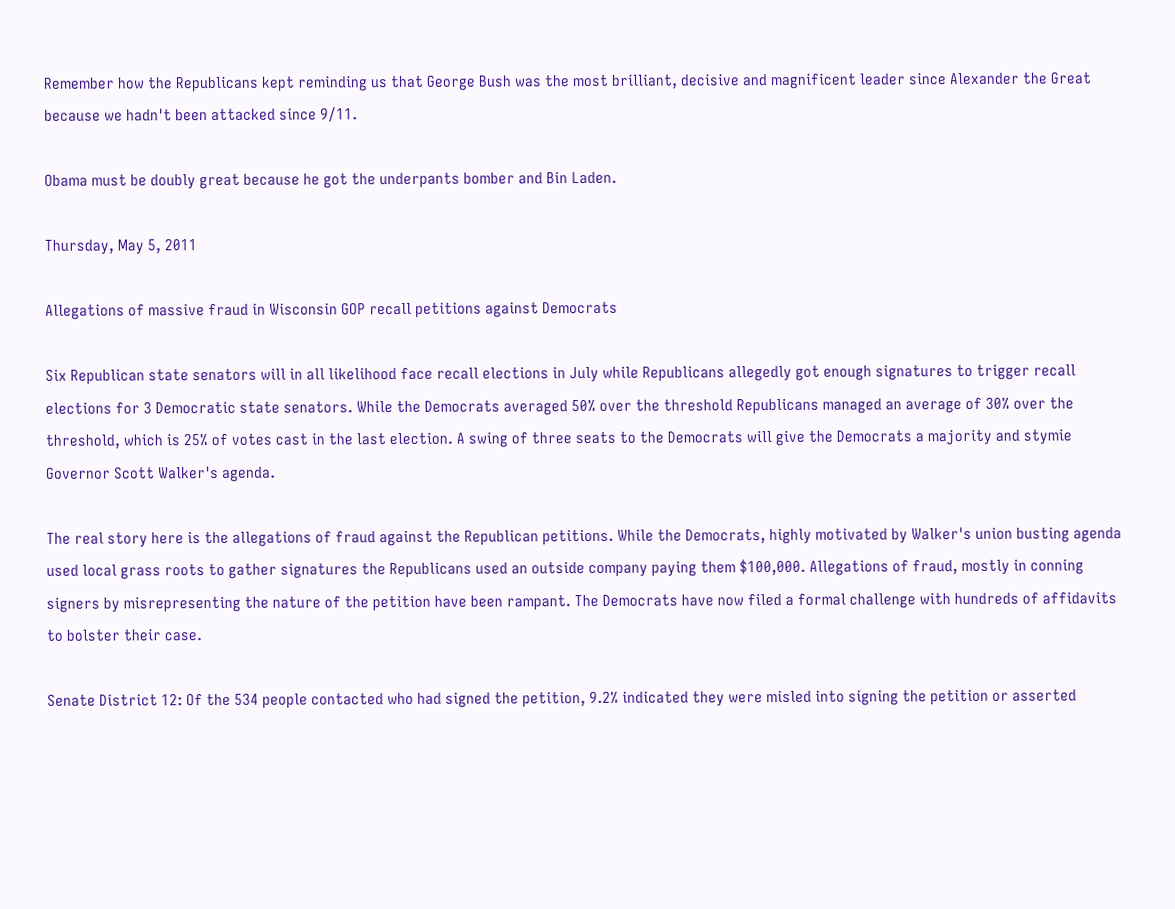Remember how the Republicans kept reminding us that George Bush was the most brilliant, decisive and magnificent leader since Alexander the Great because we hadn't been attacked since 9/11.

Obama must be doubly great because he got the underpants bomber and Bin Laden.

Thursday, May 5, 2011

Allegations of massive fraud in Wisconsin GOP recall petitions against Democrats

Six Republican state senators will in all likelihood face recall elections in July while Republicans allegedly got enough signatures to trigger recall elections for 3 Democratic state senators. While the Democrats averaged 50% over the threshold Republicans managed an average of 30% over the threshold, which is 25% of votes cast in the last election. A swing of three seats to the Democrats will give the Democrats a majority and stymie Governor Scott Walker's agenda.

The real story here is the allegations of fraud against the Republican petitions. While the Democrats, highly motivated by Walker's union busting agenda used local grass roots to gather signatures the Republicans used an outside company paying them $100,000. Allegations of fraud, mostly in conning signers by misrepresenting the nature of the petition have been rampant. The Democrats have now filed a formal challenge with hundreds of affidavits to bolster their case.

Senate District 12: Of the 534 people contacted who had signed the petition, 9.2% indicated they were misled into signing the petition or asserted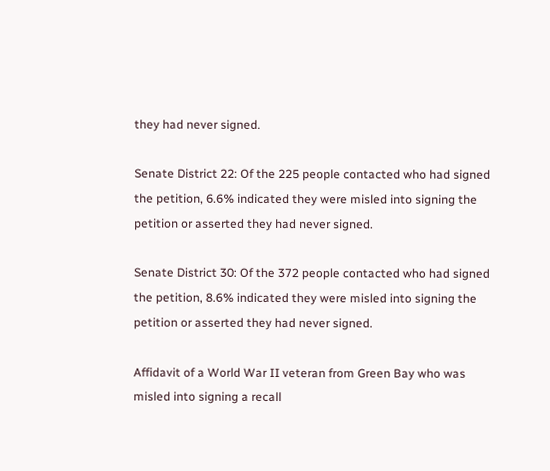they had never signed.

Senate District 22: Of the 225 people contacted who had signed the petition, 6.6% indicated they were misled into signing the petition or asserted they had never signed.

Senate District 30: Of the 372 people contacted who had signed the petition, 8.6% indicated they were misled into signing the petition or asserted they had never signed.

Affidavit of a World War II veteran from Green Bay who was misled into signing a recall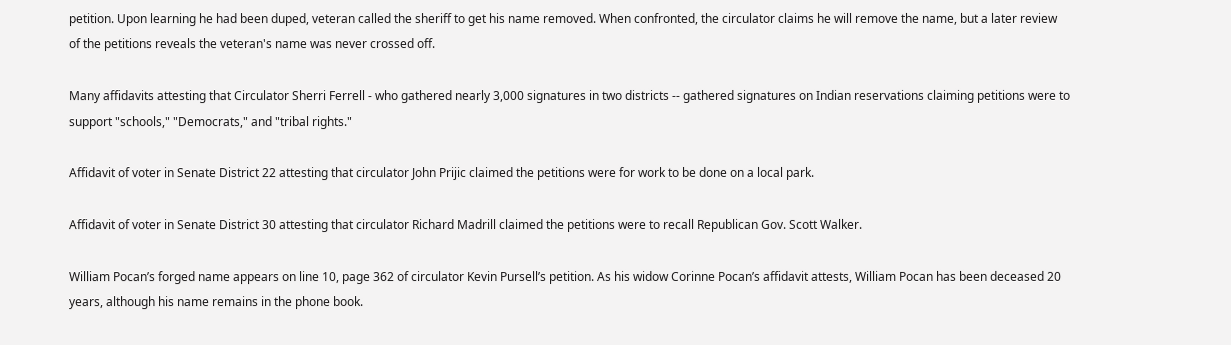petition. Upon learning he had been duped, veteran called the sheriff to get his name removed. When confronted, the circulator claims he will remove the name, but a later review of the petitions reveals the veteran's name was never crossed off.

Many affidavits attesting that Circulator Sherri Ferrell - who gathered nearly 3,000 signatures in two districts -- gathered signatures on Indian reservations claiming petitions were to support "schools," "Democrats," and "tribal rights."

Affidavit of voter in Senate District 22 attesting that circulator John Prijic claimed the petitions were for work to be done on a local park.

Affidavit of voter in Senate District 30 attesting that circulator Richard Madrill claimed the petitions were to recall Republican Gov. Scott Walker.

William Pocan’s forged name appears on line 10, page 362 of circulator Kevin Pursell’s petition. As his widow Corinne Pocan’s affidavit attests, William Pocan has been deceased 20 years, although his name remains in the phone book.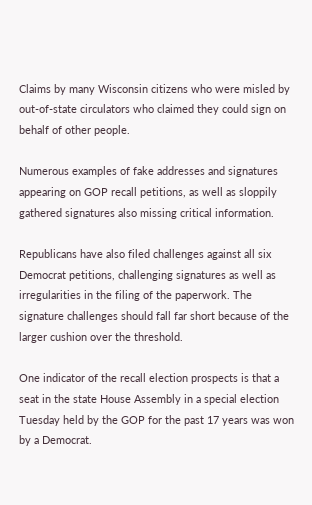Claims by many Wisconsin citizens who were misled by out-of-state circulators who claimed they could sign on behalf of other people.

Numerous examples of fake addresses and signatures appearing on GOP recall petitions, as well as sloppily gathered signatures also missing critical information.

Republicans have also filed challenges against all six Democrat petitions, challenging signatures as well as irregularities in the filing of the paperwork. The signature challenges should fall far short because of the larger cushion over the threshold.

One indicator of the recall election prospects is that a seat in the state House Assembly in a special election Tuesday held by the GOP for the past 17 years was won by a Democrat.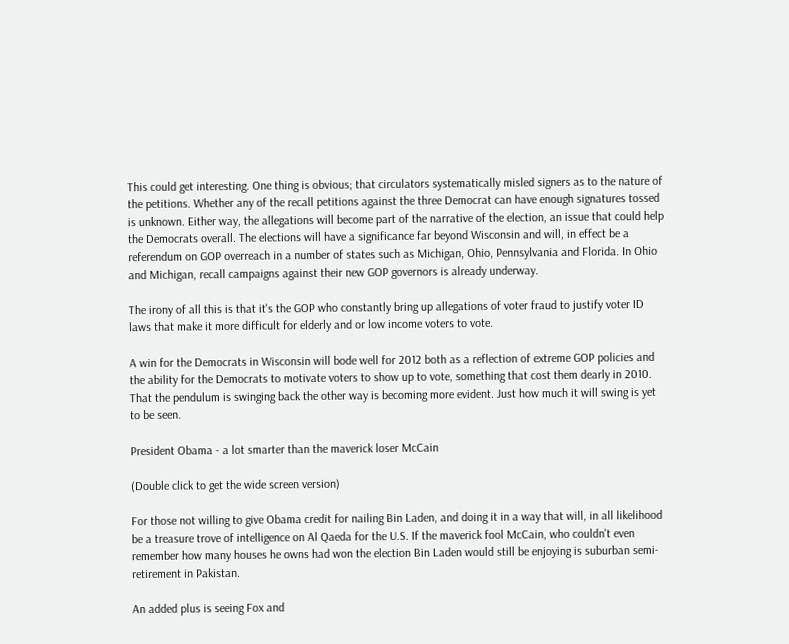This could get interesting. One thing is obvious; that circulators systematically misled signers as to the nature of the petitions. Whether any of the recall petitions against the three Democrat can have enough signatures tossed is unknown. Either way, the allegations will become part of the narrative of the election, an issue that could help the Democrats overall. The elections will have a significance far beyond Wisconsin and will, in effect be a referendum on GOP overreach in a number of states such as Michigan, Ohio, Pennsylvania and Florida. In Ohio and Michigan, recall campaigns against their new GOP governors is already underway.

The irony of all this is that it's the GOP who constantly bring up allegations of voter fraud to justify voter ID laws that make it more difficult for elderly and or low income voters to vote.

A win for the Democrats in Wisconsin will bode well for 2012 both as a reflection of extreme GOP policies and the ability for the Democrats to motivate voters to show up to vote, something that cost them dearly in 2010. That the pendulum is swinging back the other way is becoming more evident. Just how much it will swing is yet to be seen.

President Obama - a lot smarter than the maverick loser McCain

(Double click to get the wide screen version)

For those not willing to give Obama credit for nailing Bin Laden, and doing it in a way that will, in all likelihood be a treasure trove of intelligence on Al Qaeda for the U.S. If the maverick fool McCain, who couldn't even remember how many houses he owns had won the election Bin Laden would still be enjoying is suburban semi-retirement in Pakistan.

An added plus is seeing Fox and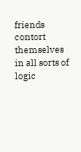friends contort themselves in all sorts of logic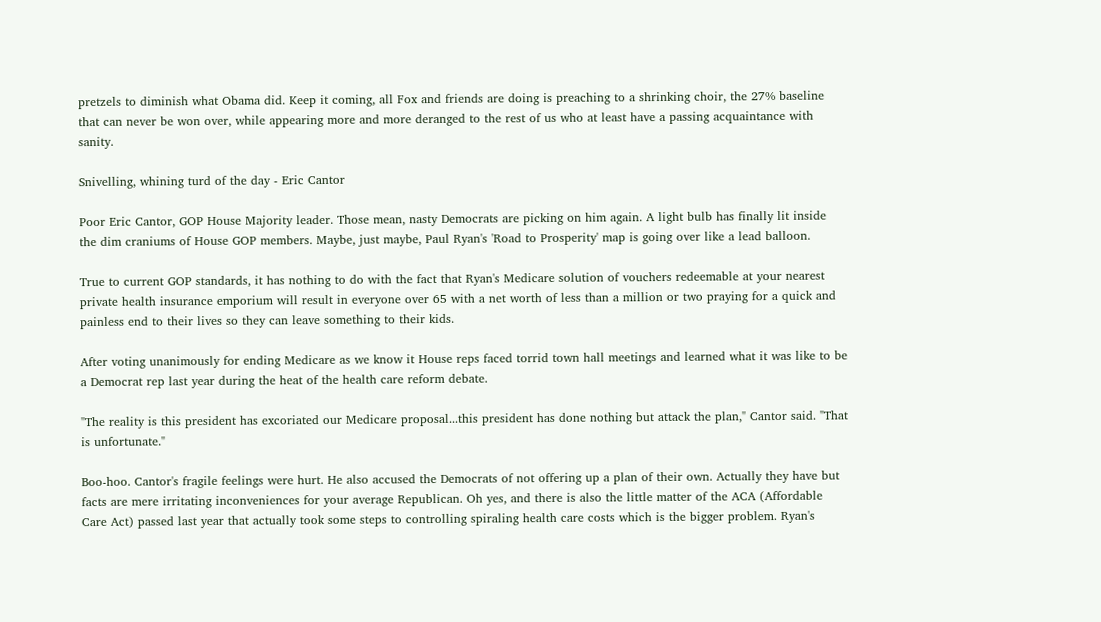pretzels to diminish what Obama did. Keep it coming, all Fox and friends are doing is preaching to a shrinking choir, the 27% baseline that can never be won over, while appearing more and more deranged to the rest of us who at least have a passing acquaintance with sanity.

Snivelling, whining turd of the day - Eric Cantor

Poor Eric Cantor, GOP House Majority leader. Those mean, nasty Democrats are picking on him again. A light bulb has finally lit inside the dim craniums of House GOP members. Maybe, just maybe, Paul Ryan's 'Road to Prosperity' map is going over like a lead balloon.

True to current GOP standards, it has nothing to do with the fact that Ryan's Medicare solution of vouchers redeemable at your nearest private health insurance emporium will result in everyone over 65 with a net worth of less than a million or two praying for a quick and painless end to their lives so they can leave something to their kids.

After voting unanimously for ending Medicare as we know it House reps faced torrid town hall meetings and learned what it was like to be a Democrat rep last year during the heat of the health care reform debate.

"The reality is this president has excoriated our Medicare proposal...this president has done nothing but attack the plan," Cantor said. "That is unfortunate."

Boo-hoo. Cantor's fragile feelings were hurt. He also accused the Democrats of not offering up a plan of their own. Actually they have but facts are mere irritating inconveniences for your average Republican. Oh yes, and there is also the little matter of the ACA (Affordable Care Act) passed last year that actually took some steps to controlling spiraling health care costs which is the bigger problem. Ryan's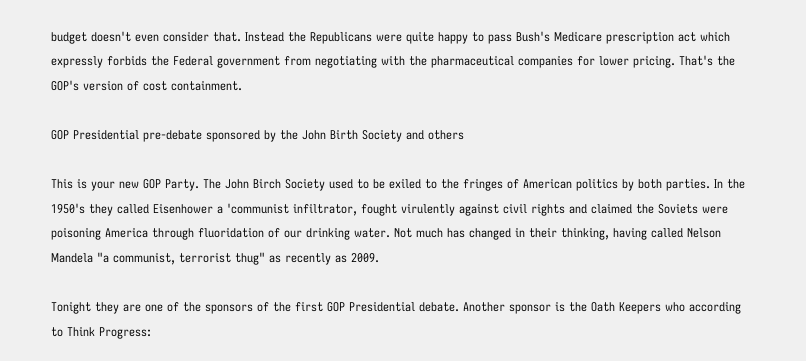budget doesn't even consider that. Instead the Republicans were quite happy to pass Bush's Medicare prescription act which expressly forbids the Federal government from negotiating with the pharmaceutical companies for lower pricing. That's the GOP's version of cost containment.

GOP Presidential pre-debate sponsored by the John Birth Society and others

This is your new GOP Party. The John Birch Society used to be exiled to the fringes of American politics by both parties. In the 1950's they called Eisenhower a 'communist infiltrator, fought virulently against civil rights and claimed the Soviets were poisoning America through fluoridation of our drinking water. Not much has changed in their thinking, having called Nelson Mandela "a communist, terrorist thug" as recently as 2009.

Tonight they are one of the sponsors of the first GOP Presidential debate. Another sponsor is the Oath Keepers who according to Think Progress: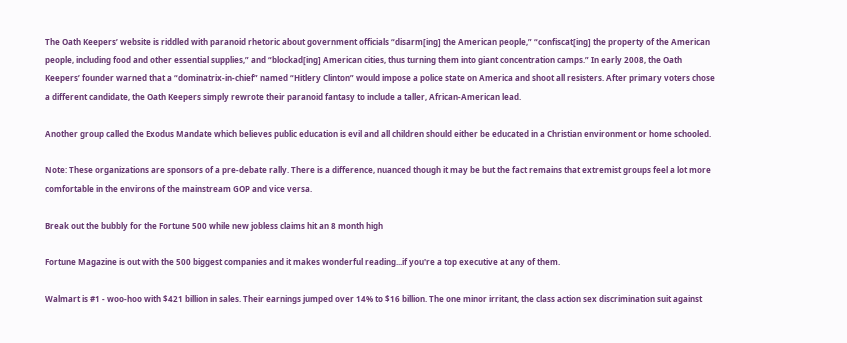The Oath Keepers’ website is riddled with paranoid rhetoric about government officials “disarm[ing] the American people,” “confiscat[ing] the property of the American people, including food and other essential supplies,” and “blockad[ing] American cities, thus turning them into giant concentration camps.” In early 2008, the Oath Keepers’ founder warned that a “dominatrix-in-chief” named “Hitlery Clinton” would impose a police state on America and shoot all resisters. After primary voters chose a different candidate, the Oath Keepers simply rewrote their paranoid fantasy to include a taller, African-American lead.

Another group called the Exodus Mandate which believes public education is evil and all children should either be educated in a Christian environment or home schooled.

Note: These organizations are sponsors of a pre-debate rally. There is a difference, nuanced though it may be but the fact remains that extremist groups feel a lot more comfortable in the environs of the mainstream GOP and vice versa.

Break out the bubbly for the Fortune 500 while new jobless claims hit an 8 month high

Fortune Magazine is out with the 500 biggest companies and it makes wonderful reading...if you're a top executive at any of them.

Walmart is #1 - woo-hoo with $421 billion in sales. Their earnings jumped over 14% to $16 billion. The one minor irritant, the class action sex discrimination suit against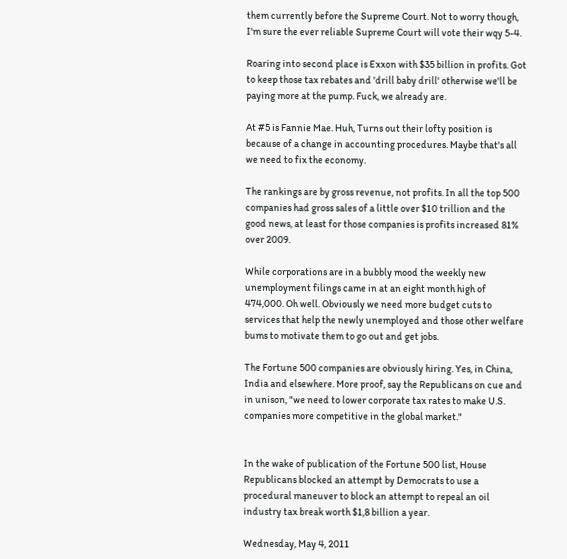them currently before the Supreme Court. Not to worry though, I'm sure the ever reliable Supreme Court will vote their wqy 5-4.

Roaring into second place is Exxon with $35 billion in profits. Got to keep those tax rebates and 'drill baby drill' otherwise we'll be paying more at the pump. Fuck, we already are.

At #5 is Fannie Mae. Huh, Turns out their lofty position is because of a change in accounting procedures. Maybe that's all we need to fix the economy.

The rankings are by gross revenue, not profits. In all the top 500 companies had gross sales of a little over $10 trillion and the good news, at least for those companies is profits increased 81% over 2009.

While corporations are in a bubbly mood the weekly new unemployment filings came in at an eight month high of 474,000. Oh well. Obviously we need more budget cuts to services that help the newly unemployed and those other welfare bums to motivate them to go out and get jobs.

The Fortune 500 companies are obviously hiring. Yes, in China, India and elsewhere. More proof, say the Republicans on cue and in unison, "we need to lower corporate tax rates to make U.S. companies more competitive in the global market."


In the wake of publication of the Fortune 500 list, House Republicans blocked an attempt by Democrats to use a procedural maneuver to block an attempt to repeal an oil industry tax break worth $1,8 billion a year.

Wednesday, May 4, 2011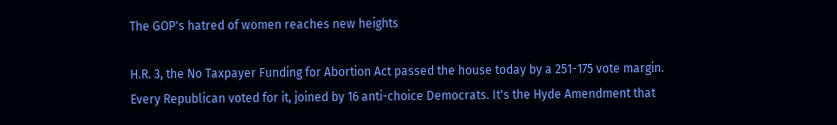The GOP's hatred of women reaches new heights

H.R. 3, the No Taxpayer Funding for Abortion Act passed the house today by a 251-175 vote margin. Every Republican voted for it, joined by 16 anti-choice Democrats. It's the Hyde Amendment that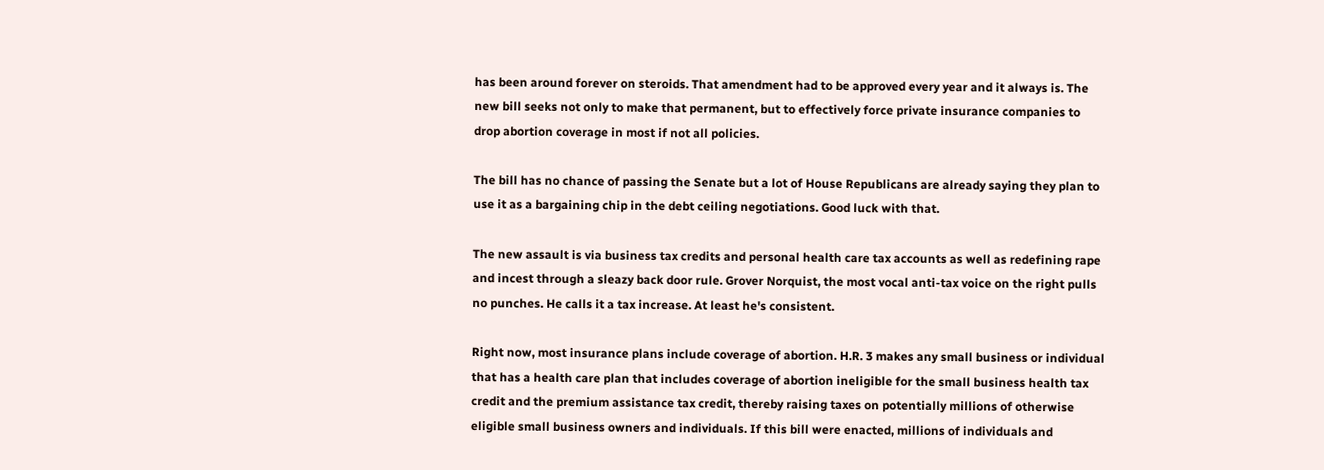has been around forever on steroids. That amendment had to be approved every year and it always is. The new bill seeks not only to make that permanent, but to effectively force private insurance companies to drop abortion coverage in most if not all policies.

The bill has no chance of passing the Senate but a lot of House Republicans are already saying they plan to use it as a bargaining chip in the debt ceiling negotiations. Good luck with that.

The new assault is via business tax credits and personal health care tax accounts as well as redefining rape and incest through a sleazy back door rule. Grover Norquist, the most vocal anti-tax voice on the right pulls no punches. He calls it a tax increase. At least he's consistent.

Right now, most insurance plans include coverage of abortion. H.R. 3 makes any small business or individual that has a health care plan that includes coverage of abortion ineligible for the small business health tax credit and the premium assistance tax credit, thereby raising taxes on potentially millions of otherwise eligible small business owners and individuals. If this bill were enacted, millions of individuals and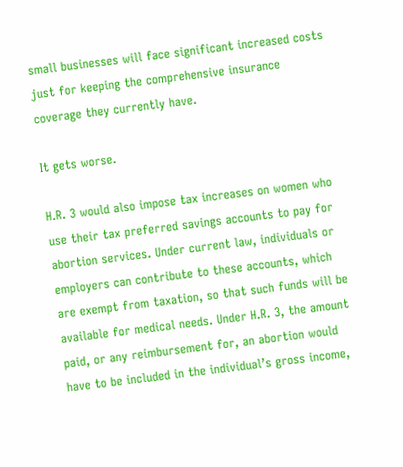small businesses will face significant increased costs just for keeping the comprehensive insurance coverage they currently have.

It gets worse.

H.R. 3 would also impose tax increases on women who use their tax preferred savings accounts to pay for abortion services. Under current law, individuals or employers can contribute to these accounts, which are exempt from taxation, so that such funds will be available for medical needs. Under H.R. 3, the amount paid, or any reimbursement for, an abortion would have to be included in the individual’s gross income,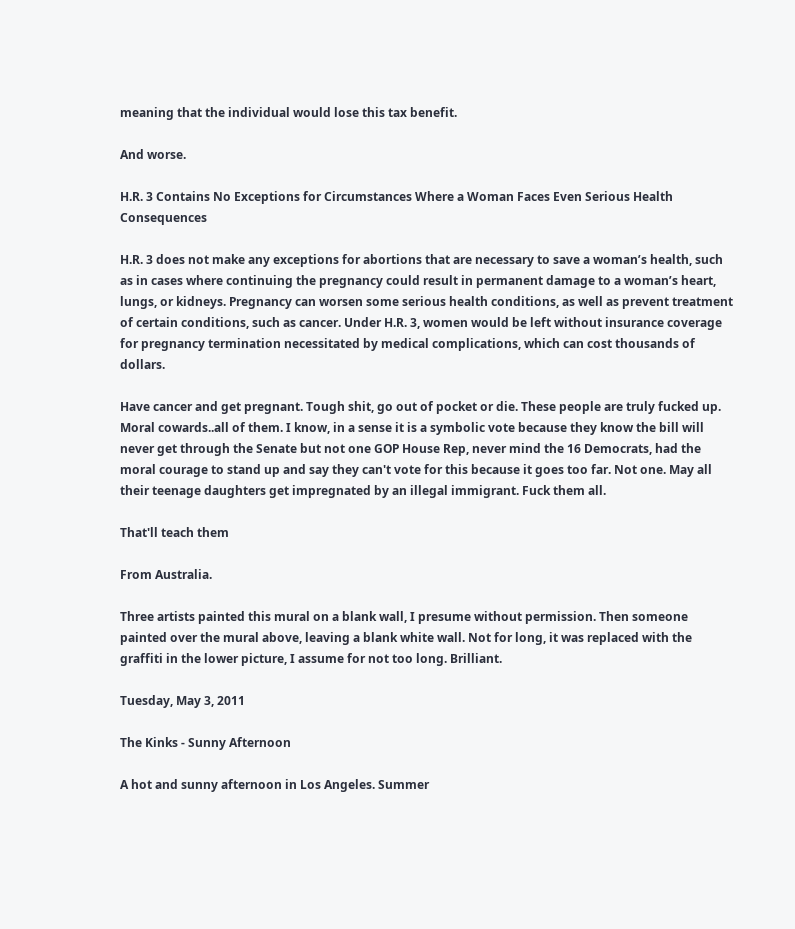meaning that the individual would lose this tax benefit.

And worse.

H.R. 3 Contains No Exceptions for Circumstances Where a Woman Faces Even Serious Health Consequences

H.R. 3 does not make any exceptions for abortions that are necessary to save a woman’s health, such as in cases where continuing the pregnancy could result in permanent damage to a woman’s heart, lungs, or kidneys. Pregnancy can worsen some serious health conditions, as well as prevent treatment of certain conditions, such as cancer. Under H.R. 3, women would be left without insurance coverage for pregnancy termination necessitated by medical complications, which can cost thousands of dollars.

Have cancer and get pregnant. Tough shit, go out of pocket or die. These people are truly fucked up. Moral cowards..all of them. I know, in a sense it is a symbolic vote because they know the bill will never get through the Senate but not one GOP House Rep, never mind the 16 Democrats, had the moral courage to stand up and say they can't vote for this because it goes too far. Not one. May all their teenage daughters get impregnated by an illegal immigrant. Fuck them all.

That'll teach them

From Australia.

Three artists painted this mural on a blank wall, I presume without permission. Then someone painted over the mural above, leaving a blank white wall. Not for long, it was replaced with the graffiti in the lower picture, I assume for not too long. Brilliant.

Tuesday, May 3, 2011

The Kinks - Sunny Afternoon

A hot and sunny afternoon in Los Angeles. Summer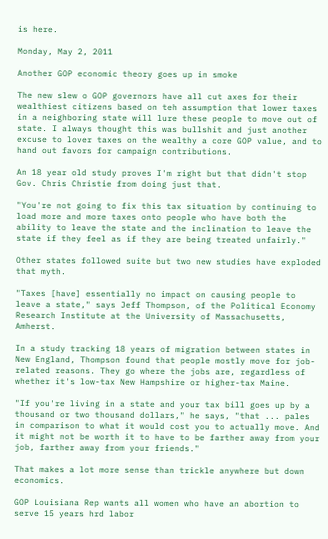is here.

Monday, May 2, 2011

Another GOP economic theory goes up in smoke

The new slew o GOP governors have all cut axes for their wealthiest citizens based on teh assumption that lower taxes in a neighboring state will lure these people to move out of state. I always thought this was bullshit and just another excuse to lover taxes on the wealthy a core GOP value, and to hand out favors for campaign contributions.

An 18 year old study proves I'm right but that didn't stop Gov. Chris Christie from doing just that.

"You're not going to fix this tax situation by continuing to load more and more taxes onto people who have both the ability to leave the state and the inclination to leave the state if they feel as if they are being treated unfairly."

Other states followed suite but two new studies have exploded that myth.

"Taxes [have] essentially no impact on causing people to leave a state," says Jeff Thompson, of the Political Economy Research Institute at the University of Massachusetts, Amherst.

In a study tracking 18 years of migration between states in New England, Thompson found that people mostly move for job-related reasons. They go where the jobs are, regardless of whether it's low-tax New Hampshire or higher-tax Maine.

"If you're living in a state and your tax bill goes up by a thousand or two thousand dollars," he says, "that ... pales in comparison to what it would cost you to actually move. And it might not be worth it to have to be farther away from your job, farther away from your friends."

That makes a lot more sense than trickle anywhere but down economics.

GOP Louisiana Rep wants all women who have an abortion to serve 15 years hrd labor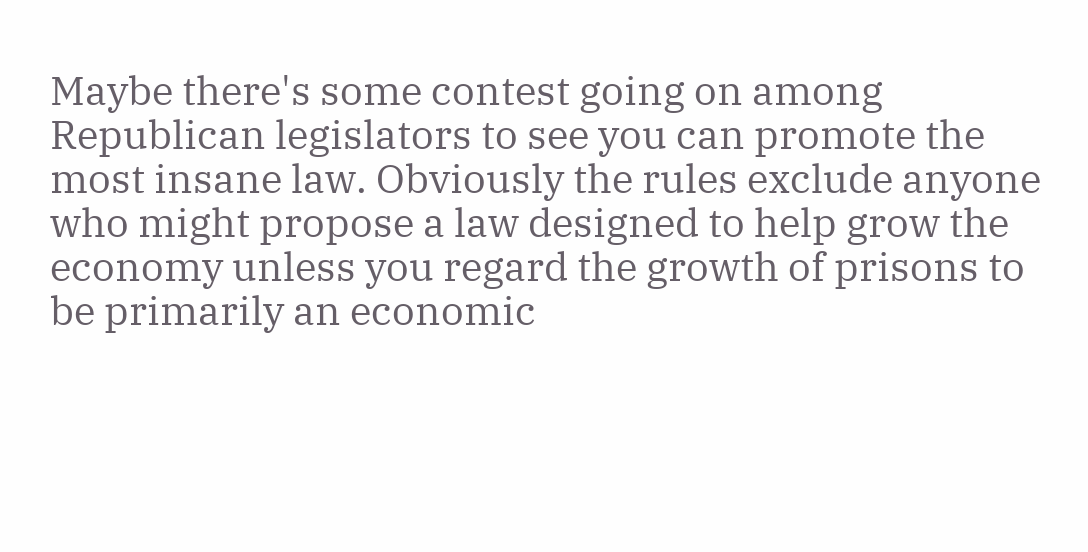Maybe there's some contest going on among Republican legislators to see you can promote the most insane law. Obviously the rules exclude anyone who might propose a law designed to help grow the economy unless you regard the growth of prisons to be primarily an economic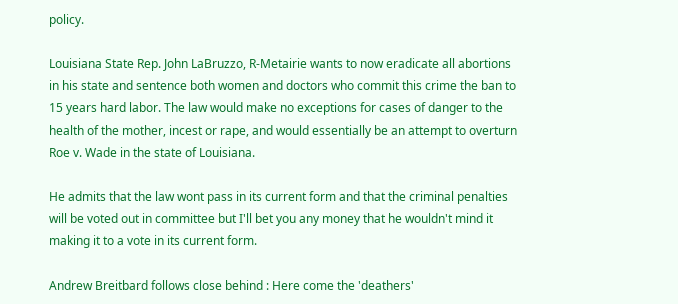policy.

Louisiana State Rep. John LaBruzzo, R-Metairie wants to now eradicate all abortions in his state and sentence both women and doctors who commit this crime the ban to 15 years hard labor. The law would make no exceptions for cases of danger to the health of the mother, incest or rape, and would essentially be an attempt to overturn Roe v. Wade in the state of Louisiana.

He admits that the law wont pass in its current form and that the criminal penalties will be voted out in committee but I'll bet you any money that he wouldn't mind it making it to a vote in its current form.

Andrew Breitbard follows close behind : Here come the 'deathers'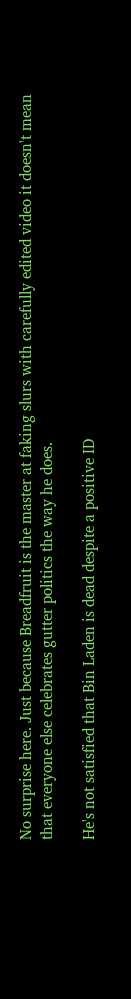No surprise here. Just because Breadfruit is the master at faking slurs with carefully edited video it doesn't mean that everyone else celebrates gutter politics the way he does.

He's not satisfied that Bin Laden is dead despite a positive ID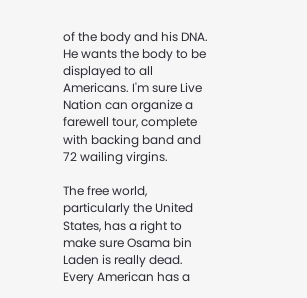of the body and his DNA. He wants the body to be displayed to all Americans. I'm sure Live Nation can organize a farewell tour, complete with backing band and 72 wailing virgins.

The free world, particularly the United States, has a right to make sure Osama bin Laden is really dead. Every American has a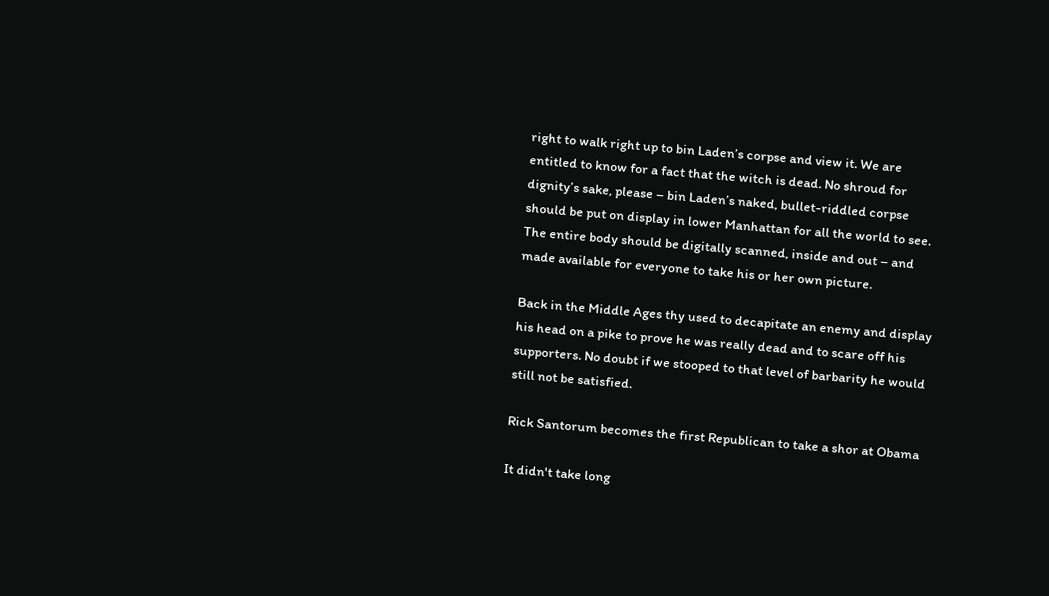right to walk right up to bin Laden’s corpse and view it. We are entitled to know for a fact that the witch is dead. No shroud for dignity’s sake, please – bin Laden’s naked, bullet-riddled corpse should be put on display in lower Manhattan for all the world to see. The entire body should be digitally scanned, inside and out – and made available for everyone to take his or her own picture.

Back in the Middle Ages thy used to decapitate an enemy and display his head on a pike to prove he was really dead and to scare off his supporters. No doubt if we stooped to that level of barbarity he would still not be satisfied.

Rick Santorum becomes the first Republican to take a shor at Obama

It didn't take long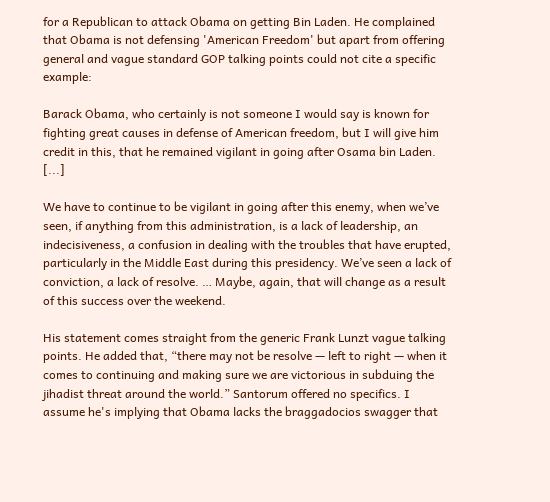for a Republican to attack Obama on getting Bin Laden. He complained that Obama is not defensing 'American Freedom' but apart from offering general and vague standard GOP talking points could not cite a specific example:

Barack Obama, who certainly is not someone I would say is known for fighting great causes in defense of American freedom, but I will give him credit in this, that he remained vigilant in going after Osama bin Laden. [...]

We have to continue to be vigilant in going after this enemy, when we’ve seen, if anything from this administration, is a lack of leadership, an indecisiveness, a confusion in dealing with the troubles that have erupted, particularly in the Middle East during this presidency. We’ve seen a lack of conviction, a lack of resolve. … Maybe, again, that will change as a result of this success over the weekend.

His statement comes straight from the generic Frank Lunzt vague talking points. He added that, “there may not be resolve — left to right — when it comes to continuing and making sure we are victorious in subduing the jihadist threat around the world.” Santorum offered no specifics. I assume he's implying that Obama lacks the braggadocios swagger that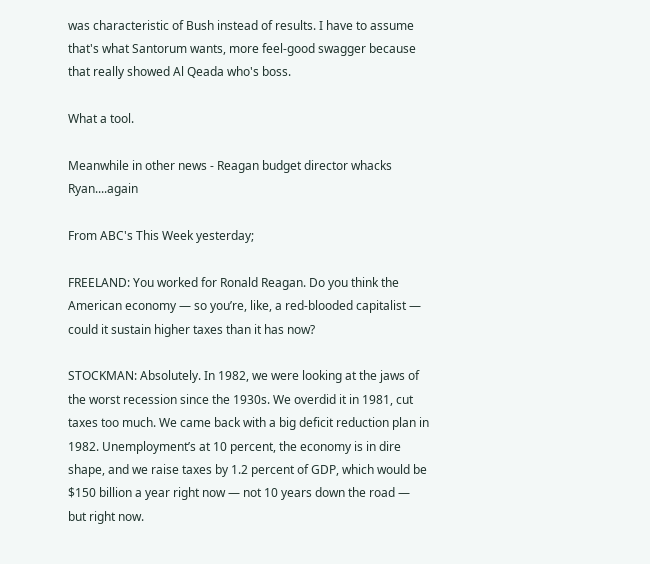was characteristic of Bush instead of results. I have to assume that's what Santorum wants, more feel-good swagger because that really showed Al Qeada who's boss.

What a tool.

Meanwhile in other news - Reagan budget director whacks Ryan....again

From ABC's This Week yesterday;

FREELAND: You worked for Ronald Reagan. Do you think the American economy — so you’re, like, a red-blooded capitalist — could it sustain higher taxes than it has now?

STOCKMAN: Absolutely. In 1982, we were looking at the jaws of the worst recession since the 1930s. We overdid it in 1981, cut taxes too much. We came back with a big deficit reduction plan in 1982. Unemployment’s at 10 percent, the economy is in dire shape, and we raise taxes by 1.2 percent of GDP, which would be $150 billion a year right now — not 10 years down the road — but right now.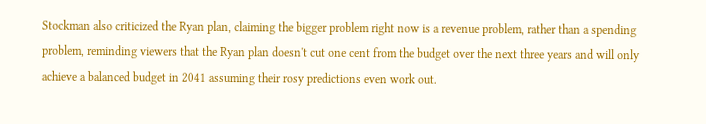Stockman also criticized the Ryan plan, claiming the bigger problem right now is a revenue problem, rather than a spending problem, reminding viewers that the Ryan plan doesn't cut one cent from the budget over the next three years and will only achieve a balanced budget in 2041 assuming their rosy predictions even work out.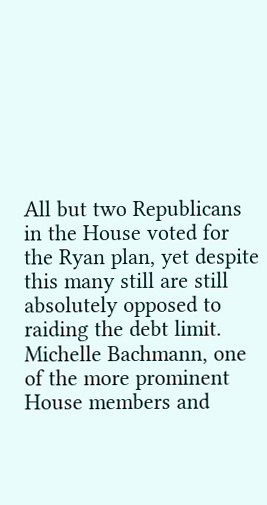All but two Republicans in the House voted for the Ryan plan, yet despite this many still are still absolutely opposed to raiding the debt limit. Michelle Bachmann, one of the more prominent House members and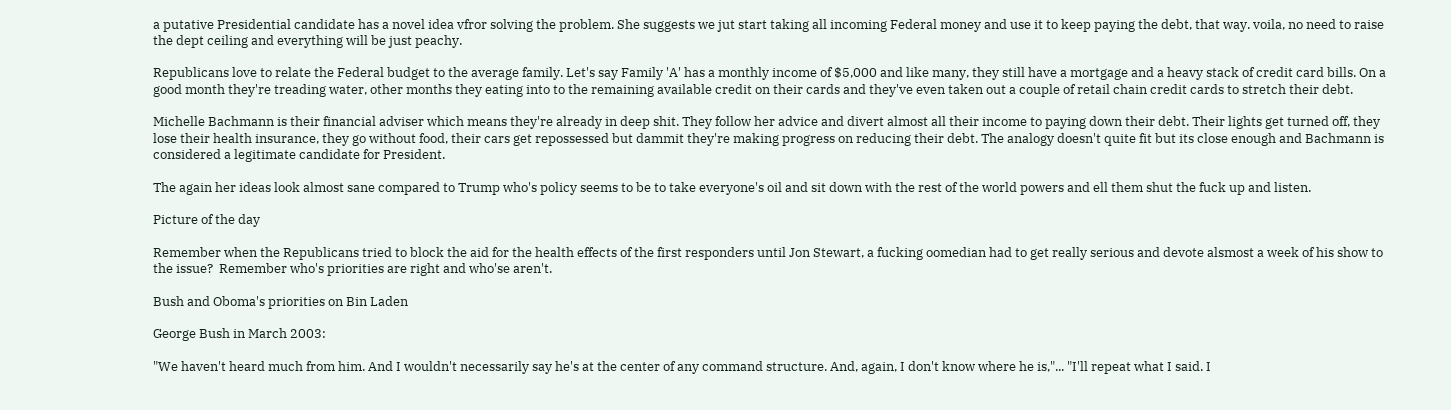a putative Presidential candidate has a novel idea vfror solving the problem. She suggests we jut start taking all incoming Federal money and use it to keep paying the debt, that way. voila, no need to raise the dept ceiling and everything will be just peachy.

Republicans love to relate the Federal budget to the average family. Let's say Family 'A' has a monthly income of $5,000 and like many, they still have a mortgage and a heavy stack of credit card bills. On a good month they're treading water, other months they eating into to the remaining available credit on their cards and they've even taken out a couple of retail chain credit cards to stretch their debt.

Michelle Bachmann is their financial adviser which means they're already in deep shit. They follow her advice and divert almost all their income to paying down their debt. Their lights get turned off, they lose their health insurance, they go without food, their cars get repossessed but dammit they're making progress on reducing their debt. The analogy doesn't quite fit but its close enough and Bachmann is considered a legitimate candidate for President.

The again her ideas look almost sane compared to Trump who's policy seems to be to take everyone's oil and sit down with the rest of the world powers and ell them shut the fuck up and listen.

Picture of the day

Remember when the Republicans tried to block the aid for the health effects of the first responders until Jon Stewart, a fucking oomedian had to get really serious and devote alsmost a week of his show to the issue?  Remember who's priorities are right and who'se aren't.

Bush and Oboma's priorities on Bin Laden

George Bush in March 2003:

"We haven't heard much from him. And I wouldn't necessarily say he's at the center of any command structure. And, again, I don't know where he is,"... "I'll repeat what I said. I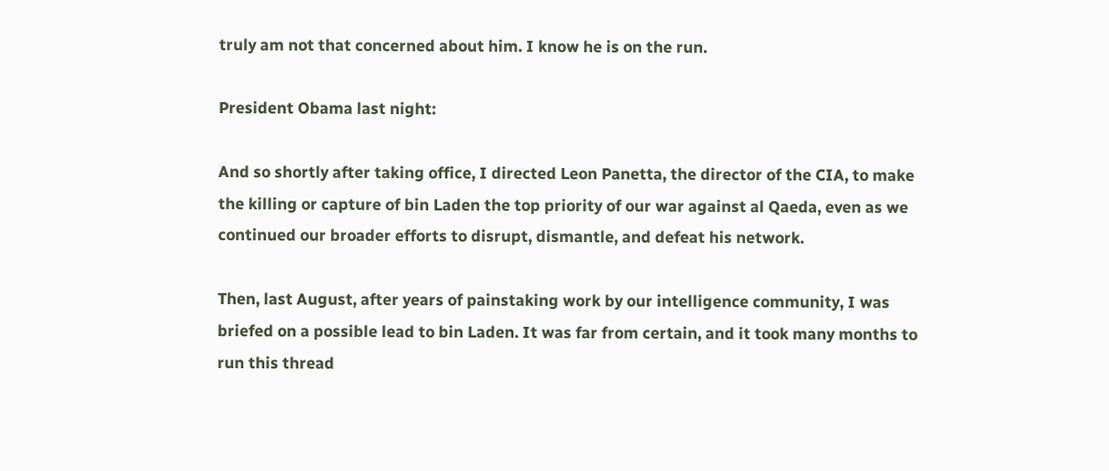truly am not that concerned about him. I know he is on the run.

President Obama last night:

And so shortly after taking office, I directed Leon Panetta, the director of the CIA, to make the killing or capture of bin Laden the top priority of our war against al Qaeda, even as we continued our broader efforts to disrupt, dismantle, and defeat his network.

Then, last August, after years of painstaking work by our intelligence community, I was briefed on a possible lead to bin Laden. It was far from certain, and it took many months to run this thread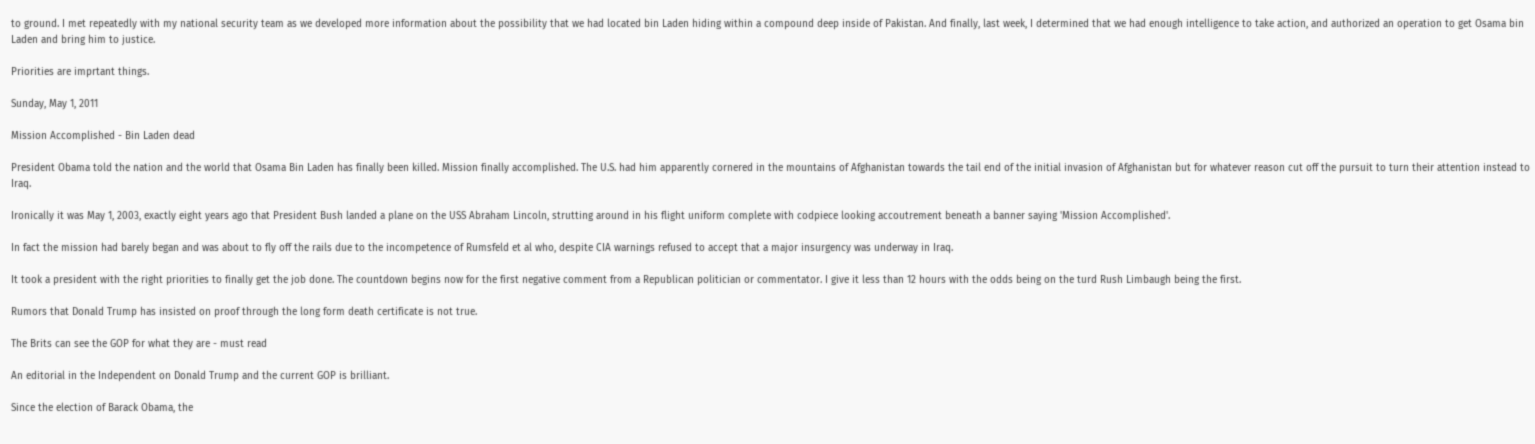to ground. I met repeatedly with my national security team as we developed more information about the possibility that we had located bin Laden hiding within a compound deep inside of Pakistan. And finally, last week, I determined that we had enough intelligence to take action, and authorized an operation to get Osama bin Laden and bring him to justice.

Priorities are imprtant things.

Sunday, May 1, 2011

Mission Accomplished - Bin Laden dead

President Obama told the nation and the world that Osama Bin Laden has finally been killed. Mission finally accomplished. The U.S. had him apparently cornered in the mountains of Afghanistan towards the tail end of the initial invasion of Afghanistan but for whatever reason cut off the pursuit to turn their attention instead to Iraq.

Ironically it was May 1, 2003, exactly eight years ago that President Bush landed a plane on the USS Abraham Lincoln, strutting around in his flight uniform complete with codpiece looking accoutrement beneath a banner saying 'Mission Accomplished'.

In fact the mission had barely began and was about to fly off the rails due to the incompetence of Rumsfeld et al who, despite CIA warnings refused to accept that a major insurgency was underway in Iraq.

It took a president with the right priorities to finally get the job done. The countdown begins now for the first negative comment from a Republican politician or commentator. I give it less than 12 hours with the odds being on the turd Rush Limbaugh being the first.

Rumors that Donald Trump has insisted on proof through the long form death certificate is not true.

The Brits can see the GOP for what they are - must read

An editorial in the Independent on Donald Trump and the current GOP is brilliant.

Since the election of Barack Obama, the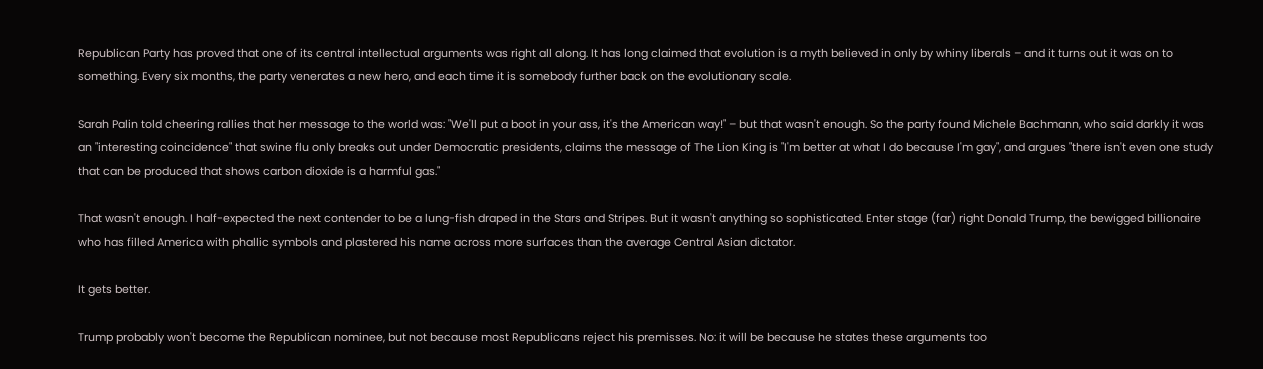Republican Party has proved that one of its central intellectual arguments was right all along. It has long claimed that evolution is a myth believed in only by whiny liberals – and it turns out it was on to something. Every six months, the party venerates a new hero, and each time it is somebody further back on the evolutionary scale.

Sarah Palin told cheering rallies that her message to the world was: "We'll put a boot in your ass, it's the American way!" – but that wasn't enough. So the party found Michele Bachmann, who said darkly it was an "interesting coincidence" that swine flu only breaks out under Democratic presidents, claims the message of The Lion King is "I'm better at what I do because I'm gay", and argues "there isn't even one study that can be produced that shows carbon dioxide is a harmful gas."

That wasn't enough. I half-expected the next contender to be a lung-fish draped in the Stars and Stripes. But it wasn't anything so sophisticated. Enter stage (far) right Donald Trump, the bewigged billionaire who has filled America with phallic symbols and plastered his name across more surfaces than the average Central Asian dictator.

It gets better.

Trump probably won't become the Republican nominee, but not because most Republicans reject his premisses. No: it will be because he states these arguments too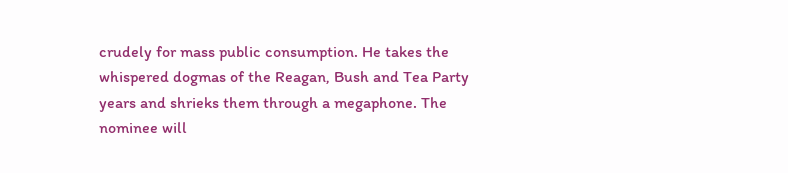crudely for mass public consumption. He takes the whispered dogmas of the Reagan, Bush and Tea Party years and shrieks them through a megaphone. The nominee will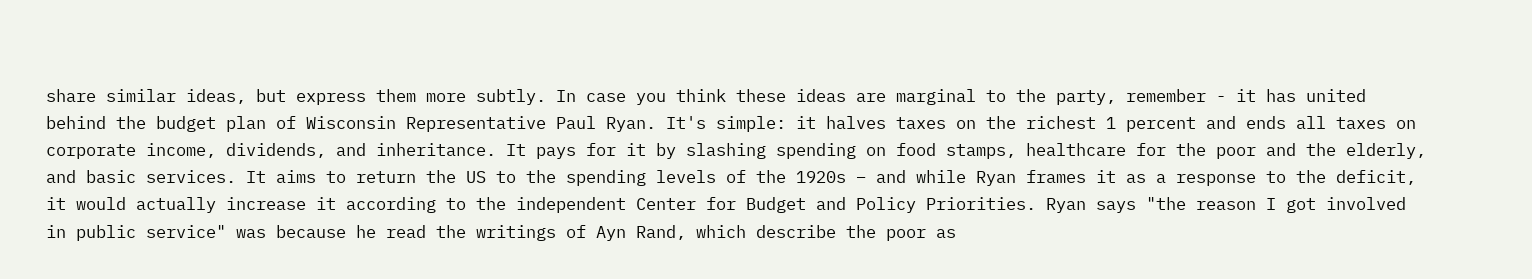share similar ideas, but express them more subtly. In case you think these ideas are marginal to the party, remember - it has united behind the budget plan of Wisconsin Representative Paul Ryan. It's simple: it halves taxes on the richest 1 percent and ends all taxes on corporate income, dividends, and inheritance. It pays for it by slashing spending on food stamps, healthcare for the poor and the elderly, and basic services. It aims to return the US to the spending levels of the 1920s – and while Ryan frames it as a response to the deficit, it would actually increase it according to the independent Center for Budget and Policy Priorities. Ryan says "the reason I got involved in public service" was because he read the writings of Ayn Rand, which describe the poor as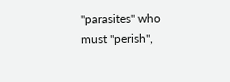"parasites" who must "perish",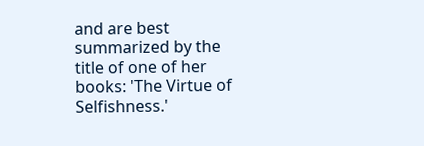and are best summarized by the title of one of her books: 'The Virtue of Selfishness.'